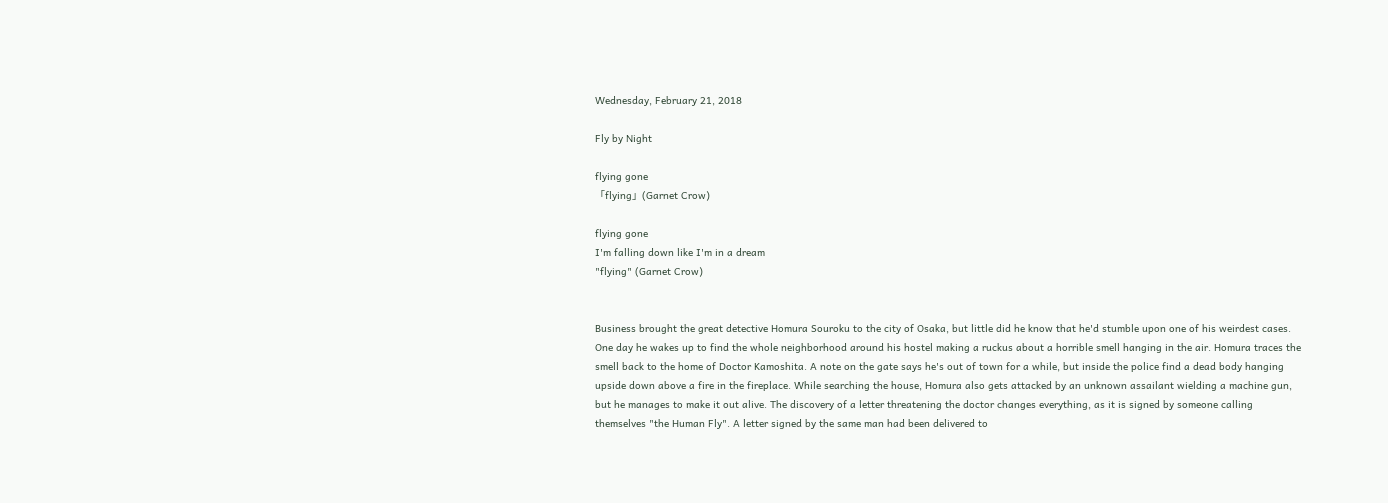Wednesday, February 21, 2018

Fly by Night

flying gone
「flying」(Garnet Crow)

flying gone
I'm falling down like I'm in a dream
"flying" (Garnet Crow)


Business brought the great detective Homura Souroku to the city of Osaka, but little did he know that he'd stumble upon one of his weirdest cases. One day he wakes up to find the whole neighborhood around his hostel making a ruckus about a horrible smell hanging in the air. Homura traces the smell back to the home of Doctor Kamoshita. A note on the gate says he's out of town for a while, but inside the police find a dead body hanging upside down above a fire in the fireplace. While searching the house, Homura also gets attacked by an unknown assailant wielding a machine gun, but he manages to make it out alive. The discovery of a letter threatening the doctor changes everything, as it is signed by someone calling themselves "the Human Fly". A letter signed by the same man had been delivered to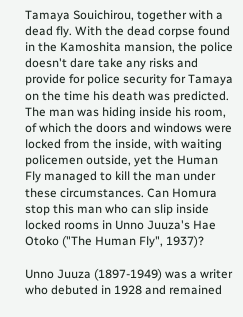Tamaya Souichirou, together with a dead fly. With the dead corpse found in the Kamoshita mansion, the police doesn't dare take any risks and provide for police security for Tamaya on the time his death was predicted. The man was hiding inside his room, of which the doors and windows were locked from the inside, with waiting policemen outside, yet the Human Fly managed to kill the man under these circumstances. Can Homura stop this man who can slip inside locked rooms in Unno Juuza's Hae Otoko ("The Human Fly", 1937)?

Unno Juuza (1897-1949) was a writer who debuted in 1928 and remained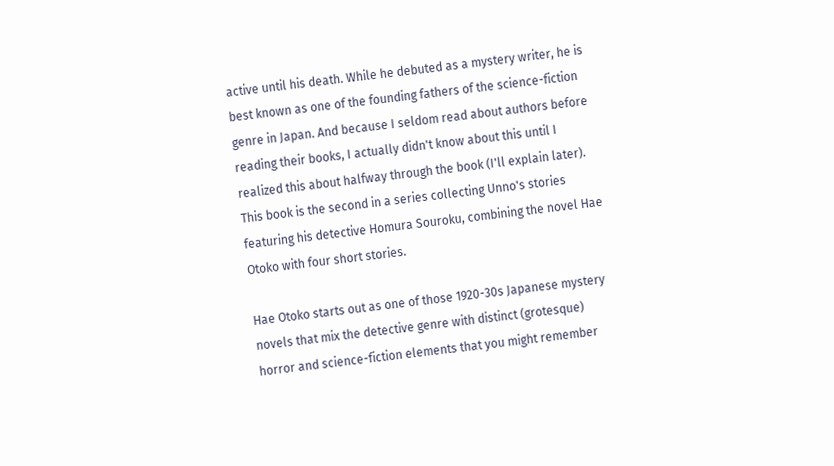active until his death. While he debuted as a mystery writer, he is best known as one of the founding fathers of the science-fiction genre in Japan. And because I seldom read about authors before reading their books, I actually didn't know about this until I realized this about halfway through the book (I'll explain later). This book is the second in a series collecting Unno's stories featuring his detective Homura Souroku, combining the novel Hae Otoko with four short stories.

Hae Otoko starts out as one of those 1920-30s Japanese mystery novels that mix the detective genre with distinct (grotesque) horror and science-fiction elements that you might remember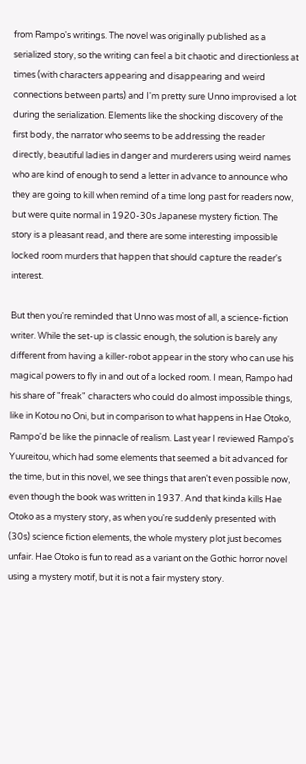from Rampo's writings. The novel was originally published as a serialized story, so the writing can feel a bit chaotic and directionless at times (with characters appearing and disappearing and weird connections between parts) and I'm pretty sure Unno improvised a lot during the serialization. Elements like the shocking discovery of the first body, the narrator who seems to be addressing the reader directly, beautiful ladies in danger and murderers using weird names who are kind of enough to send a letter in advance to announce who they are going to kill when remind of a time long past for readers now, but were quite normal in 1920-30s Japanese mystery fiction. The story is a pleasant read, and there are some interesting impossible locked room murders that happen that should capture the reader's interest.

But then you're reminded that Unno was most of all, a science-fiction writer. While the set-up is classic enough, the solution is barely any different from having a killer-robot appear in the story who can use his magical powers to fly in and out of a locked room. I mean, Rampo had his share of "freak" characters who could do almost impossible things, like in Kotou no Oni, but in comparison to what happens in Hae Otoko, Rampo'd be like the pinnacle of realism. Last year I reviewed Rampo's Yuureitou, which had some elements that seemed a bit advanced for the time, but in this novel, we see things that aren't even possible now, even though the book was written in 1937. And that kinda kills Hae Otoko as a mystery story, as when you're suddenly presented with (30s) science fiction elements, the whole mystery plot just becomes unfair. Hae Otoko is fun to read as a variant on the Gothic horror novel using a mystery motif, but it is not a fair mystery story.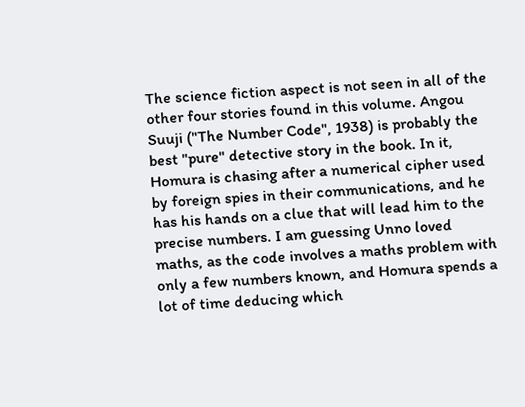The science fiction aspect is not seen in all of the other four stories found in this volume. Angou Suuji ("The Number Code", 1938) is probably the best "pure" detective story in the book. In it, Homura is chasing after a numerical cipher used by foreign spies in their communications, and he has his hands on a clue that will lead him to the precise numbers. I am guessing Unno loved maths, as the code involves a maths problem with only a few numbers known, and Homura spends a lot of time deducing which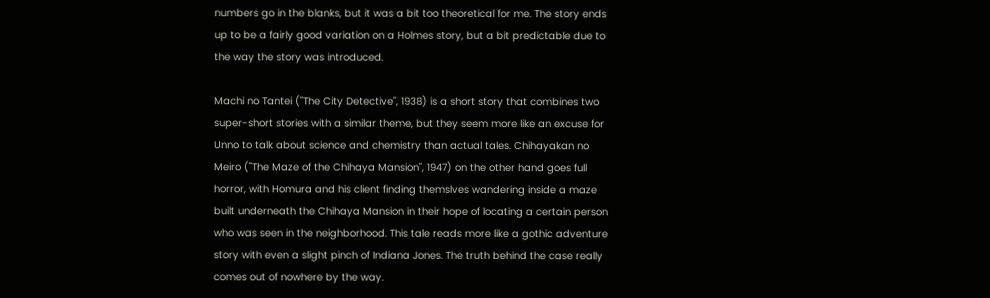numbers go in the blanks, but it was a bit too theoretical for me. The story ends up to be a fairly good variation on a Holmes story, but a bit predictable due to the way the story was introduced.

Machi no Tantei ("The City Detective", 1938) is a short story that combines two super-short stories with a similar theme, but they seem more like an excuse for Unno to talk about science and chemistry than actual tales. Chihayakan no Meiro ("The Maze of the Chihaya Mansion", 1947) on the other hand goes full horror, with Homura and his client finding themslves wandering inside a maze built underneath the Chihaya Mansion in their hope of locating a certain person who was seen in the neighborhood. This tale reads more like a gothic adventure story with even a slight pinch of Indiana Jones. The truth behind the case really comes out of nowhere by the way.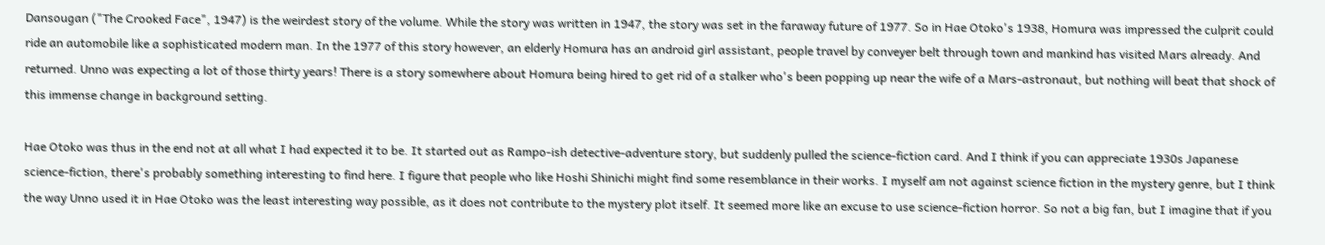Dansougan ("The Crooked Face", 1947) is the weirdest story of the volume. While the story was written in 1947, the story was set in the faraway future of 1977. So in Hae Otoko's 1938, Homura was impressed the culprit could ride an automobile like a sophisticated modern man. In the 1977 of this story however, an elderly Homura has an android girl assistant, people travel by conveyer belt through town and mankind has visited Mars already. And returned. Unno was expecting a lot of those thirty years! There is a story somewhere about Homura being hired to get rid of a stalker who's been popping up near the wife of a Mars-astronaut, but nothing will beat that shock of this immense change in background setting.

Hae Otoko was thus in the end not at all what I had expected it to be. It started out as Rampo-ish detective-adventure story, but suddenly pulled the science-fiction card. And I think if you can appreciate 1930s Japanese science-fiction, there's probably something interesting to find here. I figure that people who like Hoshi Shinichi might find some resemblance in their works. I myself am not against science fiction in the mystery genre, but I think the way Unno used it in Hae Otoko was the least interesting way possible, as it does not contribute to the mystery plot itself. It seemed more like an excuse to use science-fiction horror. So not a big fan, but I imagine that if you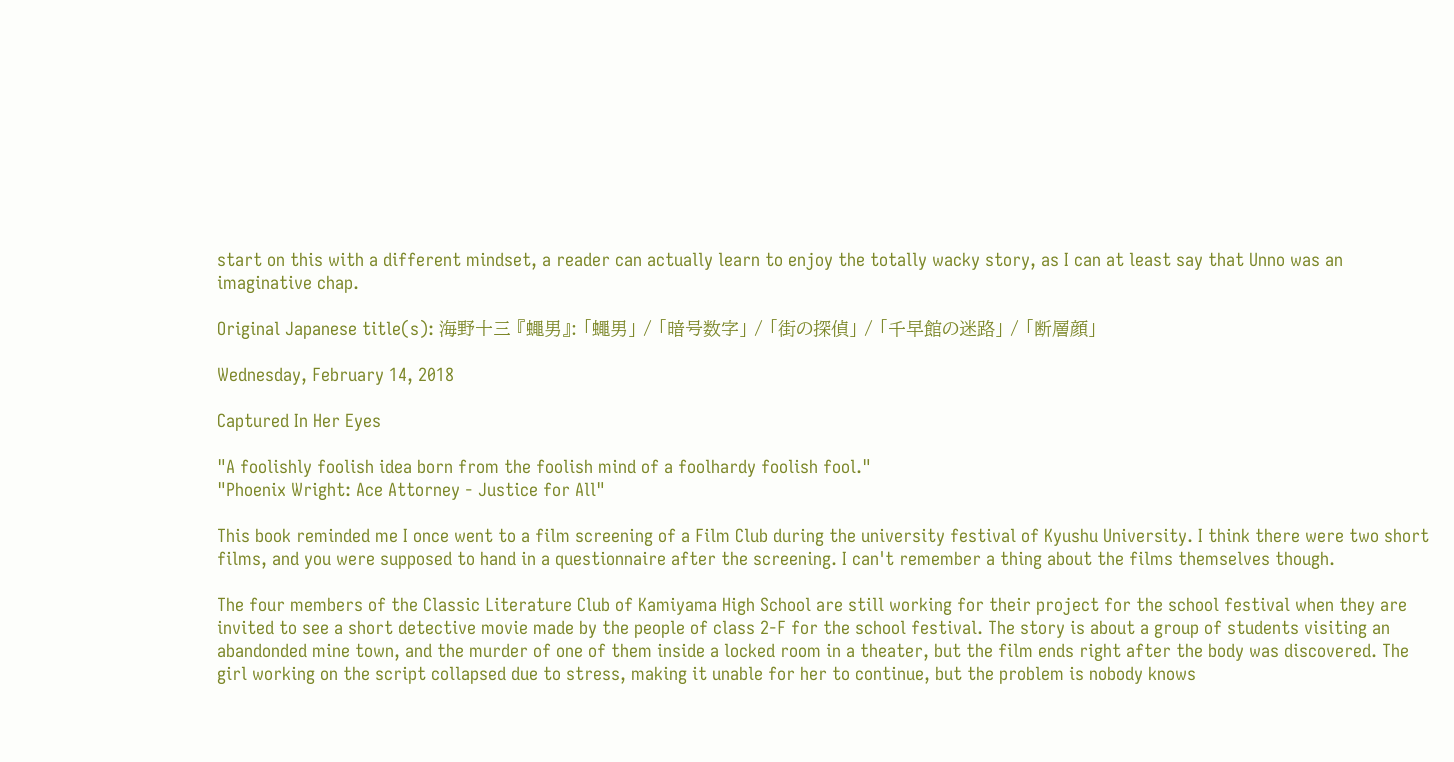start on this with a different mindset, a reader can actually learn to enjoy the totally wacky story, as I can at least say that Unno was an imaginative chap.

Original Japanese title(s): 海野十三 『蠅男』: 「蠅男」 / 「暗号数字」 / 「街の探偵」 / 「千早館の迷路」 / 「断層顔」

Wednesday, February 14, 2018

Captured In Her Eyes

"A foolishly foolish idea born from the foolish mind of a foolhardy foolish fool."
"Phoenix Wright: Ace Attorney - Justice for All"

This book reminded me I once went to a film screening of a Film Club during the university festival of Kyushu University. I think there were two short films, and you were supposed to hand in a questionnaire after the screening. I can't remember a thing about the films themselves though.

The four members of the Classic Literature Club of Kamiyama High School are still working for their project for the school festival when they are invited to see a short detective movie made by the people of class 2-F for the school festival. The story is about a group of students visiting an abandonded mine town, and the murder of one of them inside a locked room in a theater, but the film ends right after the body was discovered. The girl working on the script collapsed due to stress, making it unable for her to continue, but the problem is nobody knows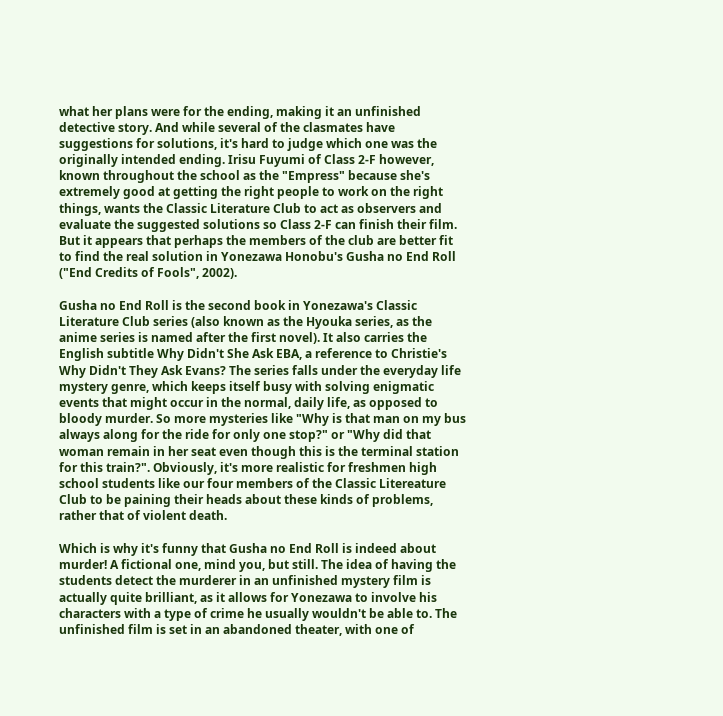what her plans were for the ending, making it an unfinished detective story. And while several of the clasmates have suggestions for solutions, it's hard to judge which one was the originally intended ending. Irisu Fuyumi of Class 2-F however, known throughout the school as the "Empress" because she's extremely good at getting the right people to work on the right things, wants the Classic Literature Club to act as observers and evaluate the suggested solutions so Class 2-F can finish their film. But it appears that perhaps the members of the club are better fit to find the real solution in Yonezawa Honobu's Gusha no End Roll ("End Credits of Fools", 2002).

Gusha no End Roll is the second book in Yonezawa's Classic Literature Club series (also known as the Hyouka series, as the anime series is named after the first novel). It also carries the English subtitle Why Didn't She Ask EBA, a reference to Christie's Why Didn't They Ask Evans? The series falls under the everyday life mystery genre, which keeps itself busy with solving enigmatic events that might occur in the normal, daily life, as opposed to bloody murder. So more mysteries like "Why is that man on my bus always along for the ride for only one stop?" or "Why did that woman remain in her seat even though this is the terminal station for this train?". Obviously, it's more realistic for freshmen high school students like our four members of the Classic Litereature Club to be paining their heads about these kinds of problems, rather that of violent death.

Which is why it's funny that Gusha no End Roll is indeed about murder! A fictional one, mind you, but still. The idea of having the students detect the murderer in an unfinished mystery film is actually quite brilliant, as it allows for Yonezawa to involve his characters with a type of crime he usually wouldn't be able to. The unfinished film is set in an abandoned theater, with one of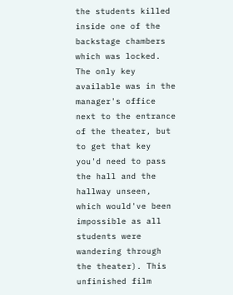the students killed inside one of the backstage chambers which was locked. The only key available was in the manager's office next to the entrance of the theater, but to get that key you'd need to pass the hall and the hallway unseen, which would've been impossible as all students were wandering through the theater). This unfinished film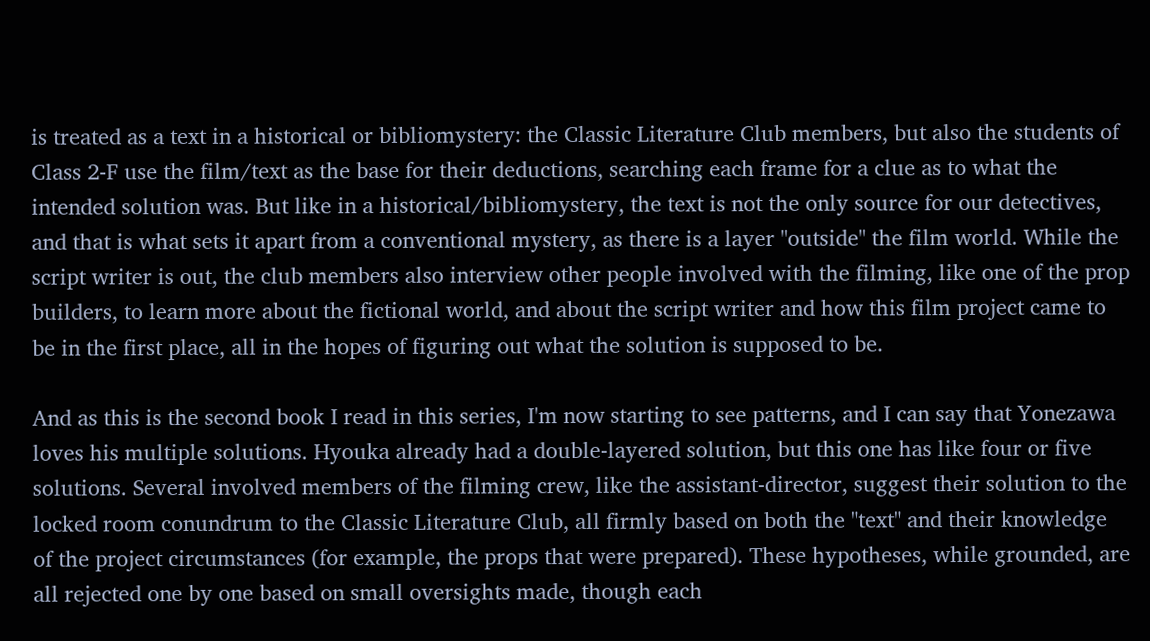is treated as a text in a historical or bibliomystery: the Classic Literature Club members, but also the students of Class 2-F use the film/text as the base for their deductions, searching each frame for a clue as to what the intended solution was. But like in a historical/bibliomystery, the text is not the only source for our detectives, and that is what sets it apart from a conventional mystery, as there is a layer "outside" the film world. While the script writer is out, the club members also interview other people involved with the filming, like one of the prop builders, to learn more about the fictional world, and about the script writer and how this film project came to be in the first place, all in the hopes of figuring out what the solution is supposed to be.

And as this is the second book I read in this series, I'm now starting to see patterns, and I can say that Yonezawa loves his multiple solutions. Hyouka already had a double-layered solution, but this one has like four or five solutions. Several involved members of the filming crew, like the assistant-director, suggest their solution to the locked room conundrum to the Classic Literature Club, all firmly based on both the "text" and their knowledge of the project circumstances (for example, the props that were prepared). These hypotheses, while grounded, are all rejected one by one based on small oversights made, though each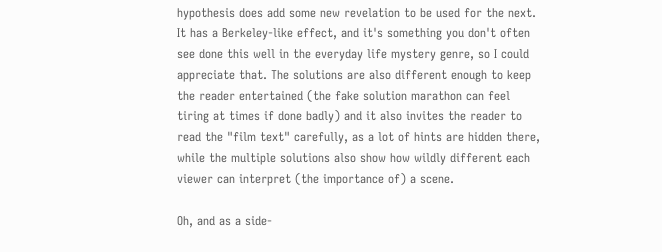hypothesis does add some new revelation to be used for the next. It has a Berkeley-like effect, and it's something you don't often see done this well in the everyday life mystery genre, so I could appreciate that. The solutions are also different enough to keep the reader entertained (the fake solution marathon can feel tiring at times if done badly) and it also invites the reader to read the "film text" carefully, as a lot of hints are hidden there, while the multiple solutions also show how wildly different each viewer can interpret (the importance of) a scene.

Oh, and as a side-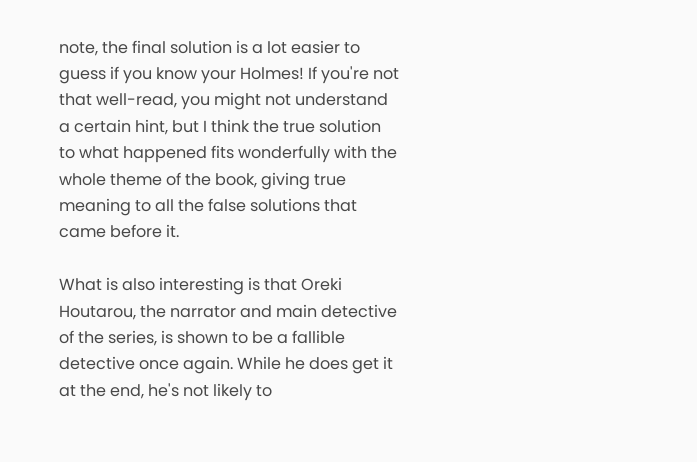note, the final solution is a lot easier to guess if you know your Holmes! If you're not that well-read, you might not understand a certain hint, but I think the true solution to what happened fits wonderfully with the whole theme of the book, giving true meaning to all the false solutions that came before it.

What is also interesting is that Oreki Houtarou, the narrator and main detective of the series, is shown to be a fallible detective once again. While he does get it at the end, he's not likely to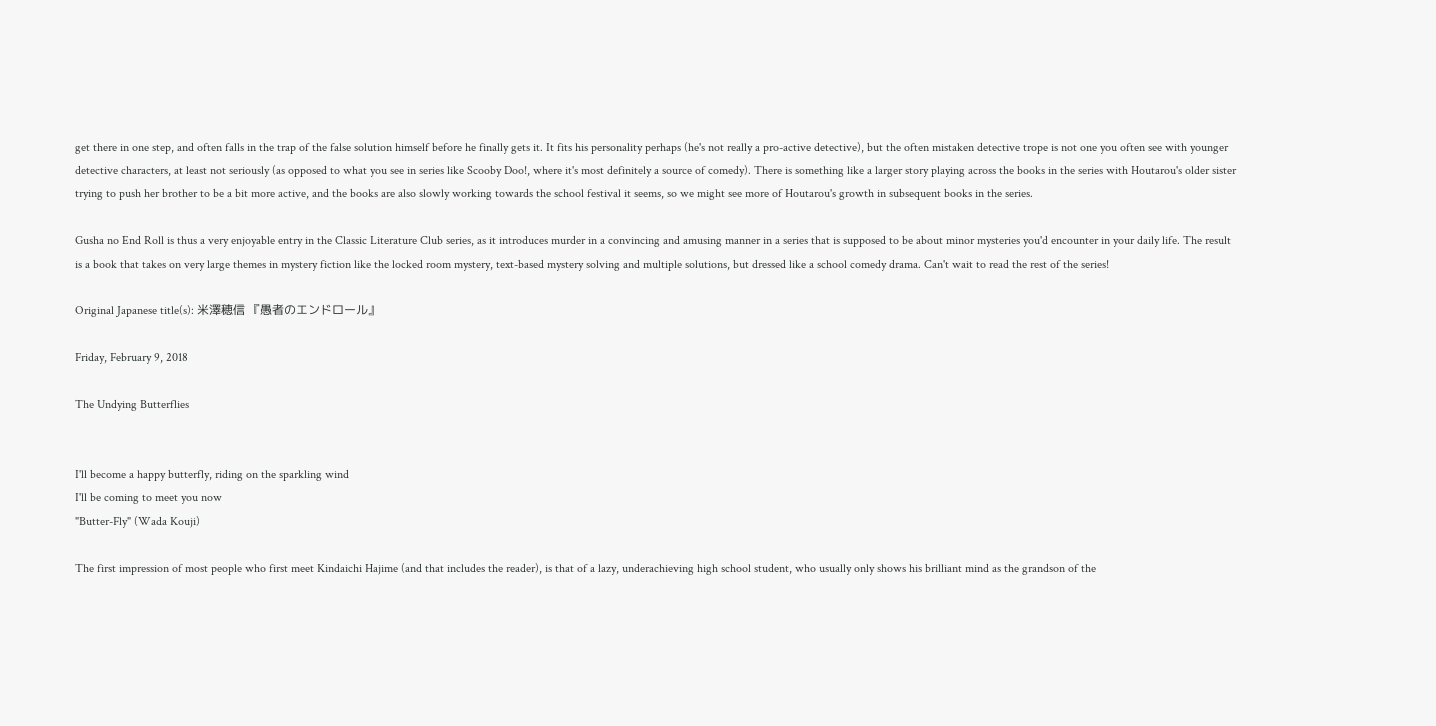get there in one step, and often falls in the trap of the false solution himself before he finally gets it. It fits his personality perhaps (he's not really a pro-active detective), but the often mistaken detective trope is not one you often see with younger detective characters, at least not seriously (as opposed to what you see in series like Scooby Doo!, where it's most definitely a source of comedy). There is something like a larger story playing across the books in the series with Houtarou's older sister trying to push her brother to be a bit more active, and the books are also slowly working towards the school festival it seems, so we might see more of Houtarou's growth in subsequent books in the series.

Gusha no End Roll is thus a very enjoyable entry in the Classic Literature Club series, as it introduces murder in a convincing and amusing manner in a series that is supposed to be about minor mysteries you'd encounter in your daily life. The result is a book that takes on very large themes in mystery fiction like the locked room mystery, text-based mystery solving and multiple solutions, but dressed like a school comedy drama. Can't wait to read the rest of the series!

Original Japanese title(s): 米澤穂信 『愚者のエンドロール』

Friday, February 9, 2018

The Undying Butterflies


I'll become a happy butterfly, riding on the sparkling wind
I'll be coming to meet you now
"Butter-Fly" (Wada Kouji)

The first impression of most people who first meet Kindaichi Hajime (and that includes the reader), is that of a lazy, underachieving high school student, who usually only shows his brilliant mind as the grandson of the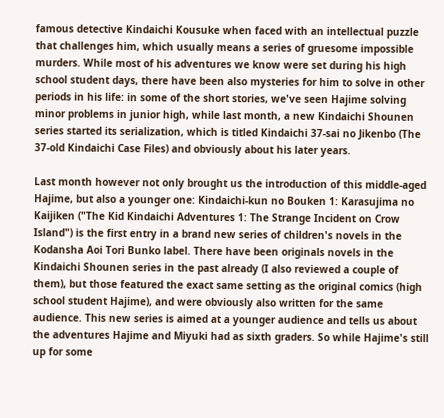famous detective Kindaichi Kousuke when faced with an intellectual puzzle that challenges him, which usually means a series of gruesome impossible murders. While most of his adventures we know were set during his high school student days, there have been also mysteries for him to solve in other periods in his life: in some of the short stories, we've seen Hajime solving minor problems in junior high, while last month, a new Kindaichi Shounen series started its serialization, which is titled Kindaichi 37-sai no Jikenbo (The 37-old Kindaichi Case Files) and obviously about his later years.

Last month however not only brought us the introduction of this middle-aged Hajime, but also a younger one: Kindaichi-kun no Bouken 1: Karasujima no Kaijiken ("The Kid Kindaichi Adventures 1: The Strange Incident on Crow Island") is the first entry in a brand new series of children's novels in the Kodansha Aoi Tori Bunko label. There have been originals novels in the Kindaichi Shounen series in the past already (I also reviewed a couple of them), but those featured the exact same setting as the original comics (high school student Hajime), and were obviously also written for the same audience. This new series is aimed at a younger audience and tells us about the adventures Hajime and Miyuki had as sixth graders. So while Hajime's still up for some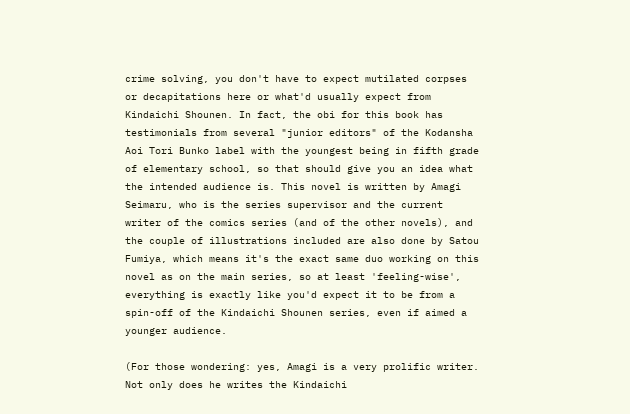crime solving, you don't have to expect mutilated corpses or decapitations here or what'd usually expect from Kindaichi Shounen. In fact, the obi for this book has testimonials from several "junior editors" of the Kodansha Aoi Tori Bunko label with the youngest being in fifth grade of elementary school, so that should give you an idea what the intended audience is. This novel is written by Amagi Seimaru, who is the series supervisor and the current writer of the comics series (and of the other novels), and the couple of illustrations included are also done by Satou Fumiya, which means it's the exact same duo working on this novel as on the main series, so at least 'feeling-wise', everything is exactly like you'd expect it to be from a spin-off of the Kindaichi Shounen series, even if aimed a younger audience.

(For those wondering: yes, Amagi is a very prolific writer. Not only does he writes the Kindaichi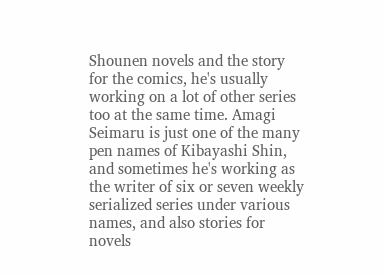Shounen novels and the story for the comics, he's usually working on a lot of other series too at the same time. Amagi Seimaru is just one of the many pen names of Kibayashi Shin, and sometimes he's working as the writer of six or seven weekly serialized series under various names, and also stories for novels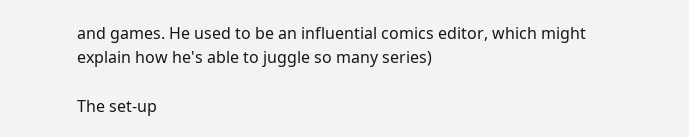and games. He used to be an influential comics editor, which might explain how he's able to juggle so many series)

The set-up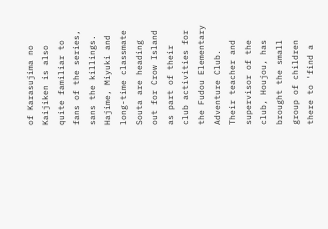of Karasujima no Kaijiken is also quite familiar to fans of the series, sans the killings. Hajime, Miyuki and long-time classmate Souta are heading out for Crow Island as part of their club activities for the Fudou Elementary Adventure Club. Their teacher and supervisor of the club, Houjou, has brought the small group of children there to 'find a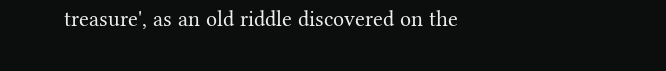treasure', as an old riddle discovered on the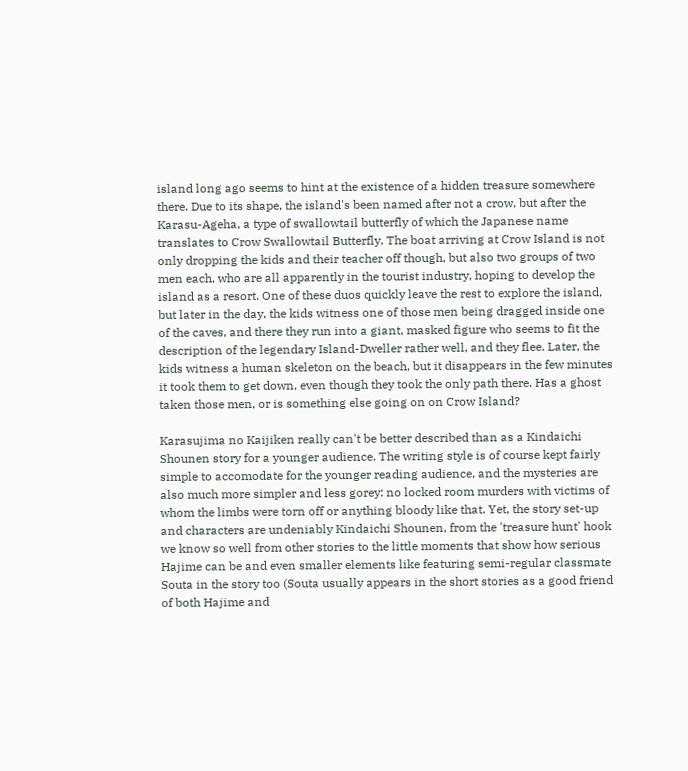island long ago seems to hint at the existence of a hidden treasure somewhere there. Due to its shape, the island's been named after not a crow, but after the Karasu-Ageha, a type of swallowtail butterfly of which the Japanese name translates to Crow Swallowtail Butterfly. The boat arriving at Crow Island is not only dropping the kids and their teacher off though, but also two groups of two men each, who are all apparently in the tourist industry, hoping to develop the island as a resort. One of these duos quickly leave the rest to explore the island, but later in the day, the kids witness one of those men being dragged inside one of the caves, and there they run into a giant, masked figure who seems to fit the description of the legendary Island-Dweller rather well, and they flee. Later, the kids witness a human skeleton on the beach, but it disappears in the few minutes it took them to get down, even though they took the only path there. Has a ghost taken those men, or is something else going on on Crow Island?

Karasujima no Kaijiken really can't be better described than as a Kindaichi Shounen story for a younger audience. The writing style is of course kept fairly simple to accomodate for the younger reading audience, and the mysteries are also much more simpler and less gorey: no locked room murders with victims of whom the limbs were torn off or anything bloody like that. Yet, the story set-up and characters are undeniably Kindaichi Shounen, from the 'treasure hunt' hook we know so well from other stories to the little moments that show how serious Hajime can be and even smaller elements like featuring semi-regular classmate Souta in the story too (Souta usually appears in the short stories as a good friend of both Hajime and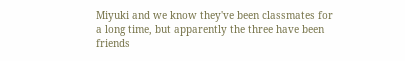Miyuki and we know they've been classmates for a long time, but apparently the three have been friends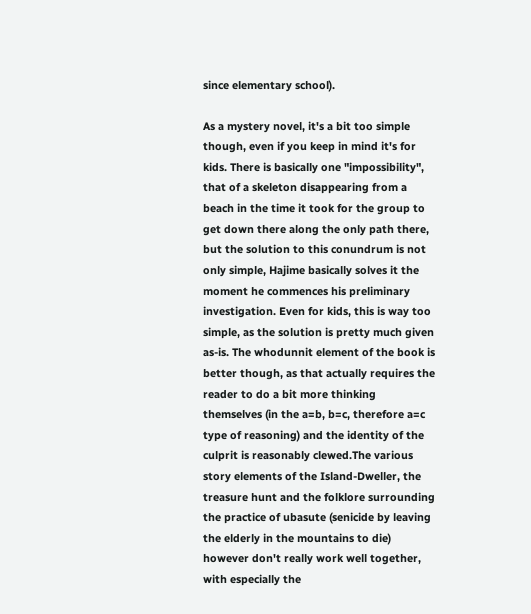since elementary school).

As a mystery novel, it's a bit too simple though, even if you keep in mind it's for kids. There is basically one "impossibility", that of a skeleton disappearing from a beach in the time it took for the group to get down there along the only path there, but the solution to this conundrum is not only simple, Hajime basically solves it the moment he commences his preliminary investigation. Even for kids, this is way too simple, as the solution is pretty much given as-is. The whodunnit element of the book is better though, as that actually requires the reader to do a bit more thinking themselves (in the a=b, b=c, therefore a=c type of reasoning) and the identity of the culprit is reasonably clewed.The various story elements of the Island-Dweller, the treasure hunt and the folklore surrounding the practice of ubasute (senicide by leaving the elderly in the mountains to die) however don't really work well together, with especially the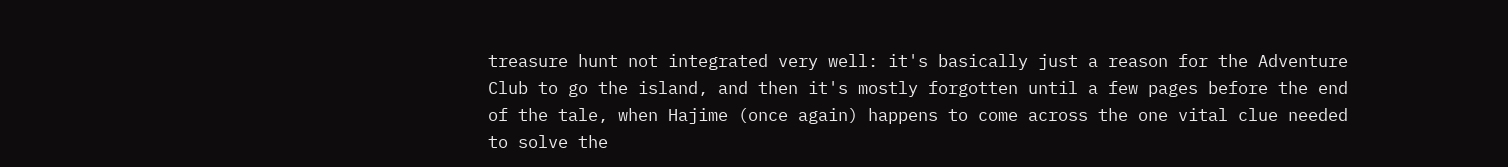treasure hunt not integrated very well: it's basically just a reason for the Adventure Club to go the island, and then it's mostly forgotten until a few pages before the end of the tale, when Hajime (once again) happens to come across the one vital clue needed to solve the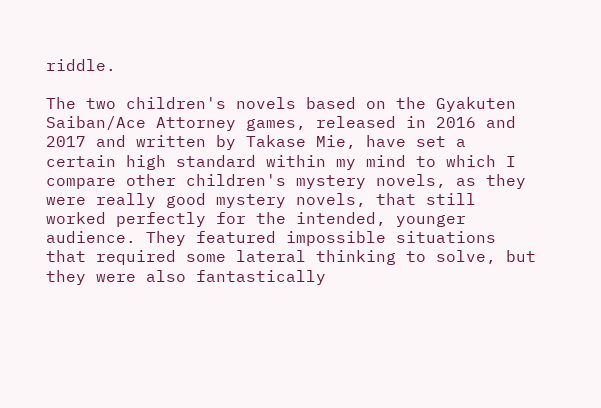riddle.

The two children's novels based on the Gyakuten Saiban/Ace Attorney games, released in 2016 and 2017 and written by Takase Mie, have set a certain high standard within my mind to which I compare other children's mystery novels, as they were really good mystery novels, that still worked perfectly for the intended, younger audience. They featured impossible situations that required some lateral thinking to solve, but they were also fantastically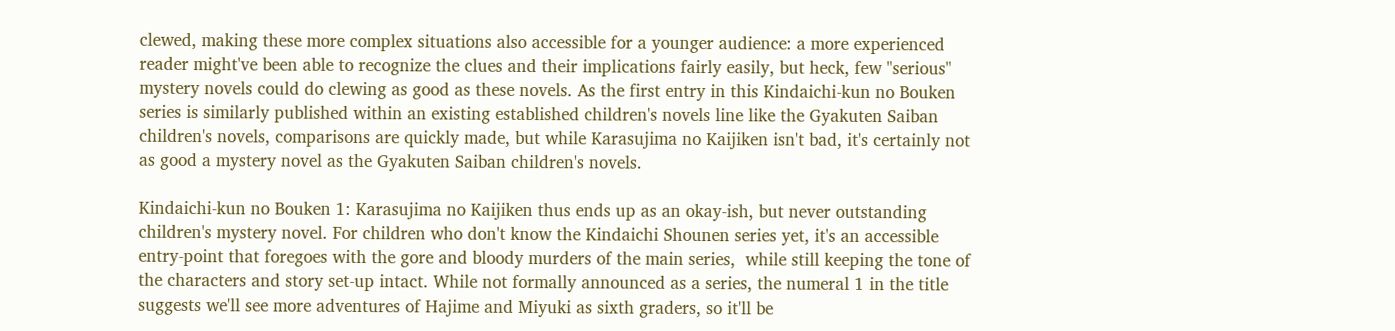clewed, making these more complex situations also accessible for a younger audience: a more experienced reader might've been able to recognize the clues and their implications fairly easily, but heck, few "serious" mystery novels could do clewing as good as these novels. As the first entry in this Kindaichi-kun no Bouken series is similarly published within an existing established children's novels line like the Gyakuten Saiban children's novels, comparisons are quickly made, but while Karasujima no Kaijiken isn't bad, it's certainly not as good a mystery novel as the Gyakuten Saiban children's novels.

Kindaichi-kun no Bouken 1: Karasujima no Kaijiken thus ends up as an okay-ish, but never outstanding children's mystery novel. For children who don't know the Kindaichi Shounen series yet, it's an accessible entry-point that foregoes with the gore and bloody murders of the main series,  while still keeping the tone of the characters and story set-up intact. While not formally announced as a series, the numeral 1 in the title suggests we'll see more adventures of Hajime and Miyuki as sixth graders, so it'll be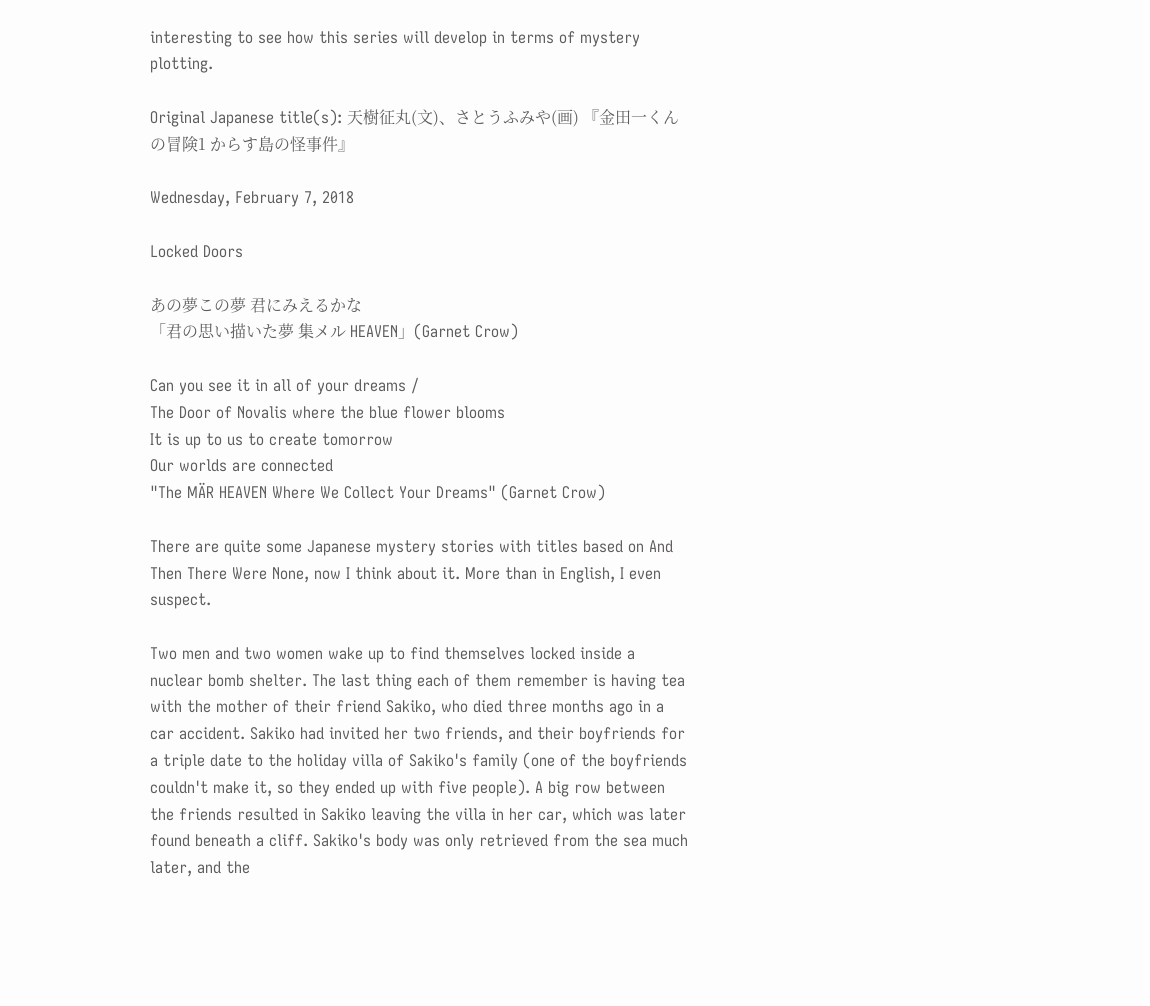interesting to see how this series will develop in terms of mystery plotting.

Original Japanese title(s): 天樹征丸(文)、さとうふみや(画) 『金田一くんの冒険1 からす島の怪事件』

Wednesday, February 7, 2018

Locked Doors

あの夢この夢 君にみえるかな
「君の思い描いた夢 集メル HEAVEN」(Garnet Crow)

Can you see it in all of your dreams /
The Door of Novalis where the blue flower blooms
It is up to us to create tomorrow
Our worlds are connected
"The MÄR HEAVEN Where We Collect Your Dreams" (Garnet Crow)

There are quite some Japanese mystery stories with titles based on And Then There Were None, now I think about it. More than in English, I even suspect.

Two men and two women wake up to find themselves locked inside a nuclear bomb shelter. The last thing each of them remember is having tea with the mother of their friend Sakiko, who died three months ago in a car accident. Sakiko had invited her two friends, and their boyfriends for a triple date to the holiday villa of Sakiko's family (one of the boyfriends couldn't make it, so they ended up with five people). A big row between the friends resulted in Sakiko leaving the villa in her car, which was later found beneath a cliff. Sakiko's body was only retrieved from the sea much later, and the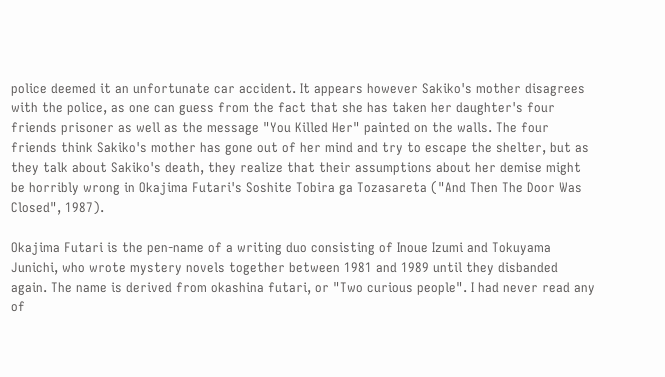police deemed it an unfortunate car accident. It appears however Sakiko's mother disagrees with the police, as one can guess from the fact that she has taken her daughter's four friends prisoner as well as the message "You Killed Her" painted on the walls. The four friends think Sakiko's mother has gone out of her mind and try to escape the shelter, but as they talk about Sakiko's death, they realize that their assumptions about her demise might be horribly wrong in Okajima Futari's Soshite Tobira ga Tozasareta ("And Then The Door Was Closed", 1987).

Okajima Futari is the pen-name of a writing duo consisting of Inoue Izumi and Tokuyama Junichi, who wrote mystery novels together between 1981 and 1989 until they disbanded again. The name is derived from okashina futari, or "Two curious people". I had never read any of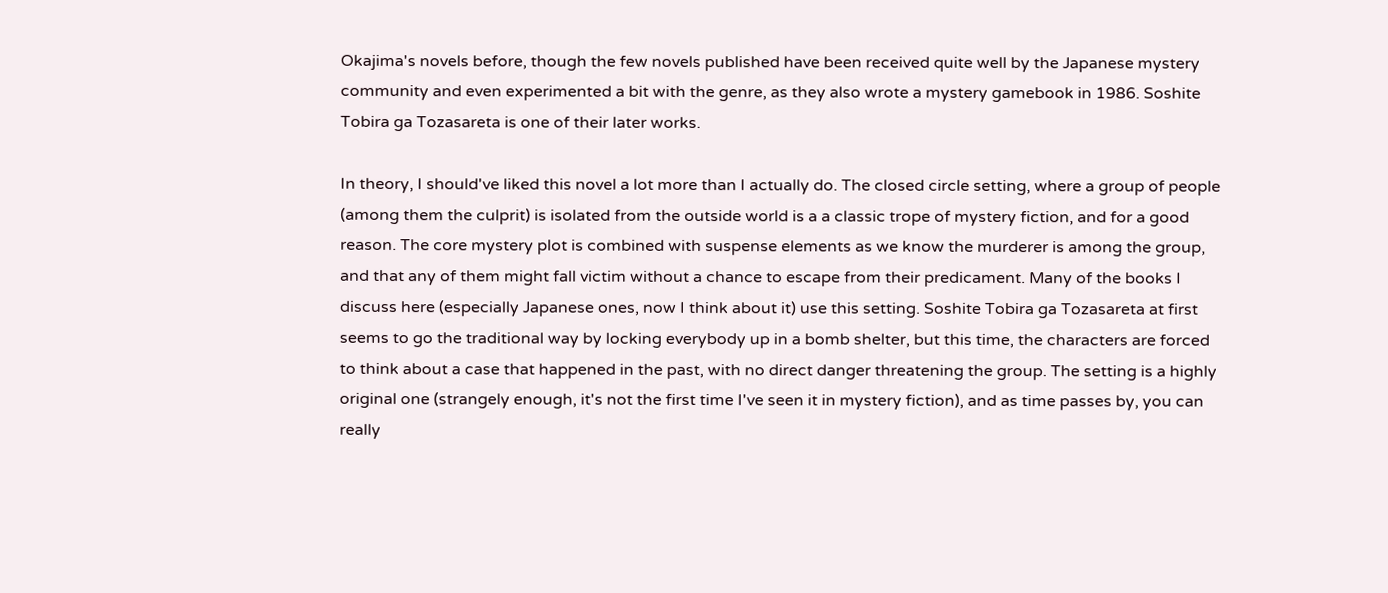Okajima's novels before, though the few novels published have been received quite well by the Japanese mystery community and even experimented a bit with the genre, as they also wrote a mystery gamebook in 1986. Soshite Tobira ga Tozasareta is one of their later works.

In theory, I should've liked this novel a lot more than I actually do. The closed circle setting, where a group of people (among them the culprit) is isolated from the outside world is a a classic trope of mystery fiction, and for a good reason. The core mystery plot is combined with suspense elements as we know the murderer is among the group, and that any of them might fall victim without a chance to escape from their predicament. Many of the books I discuss here (especially Japanese ones, now I think about it) use this setting. Soshite Tobira ga Tozasareta at first seems to go the traditional way by locking everybody up in a bomb shelter, but this time, the characters are forced to think about a case that happened in the past, with no direct danger threatening the group. The setting is a highly original one (strangely enough, it's not the first time I've seen it in mystery fiction), and as time passes by, you can really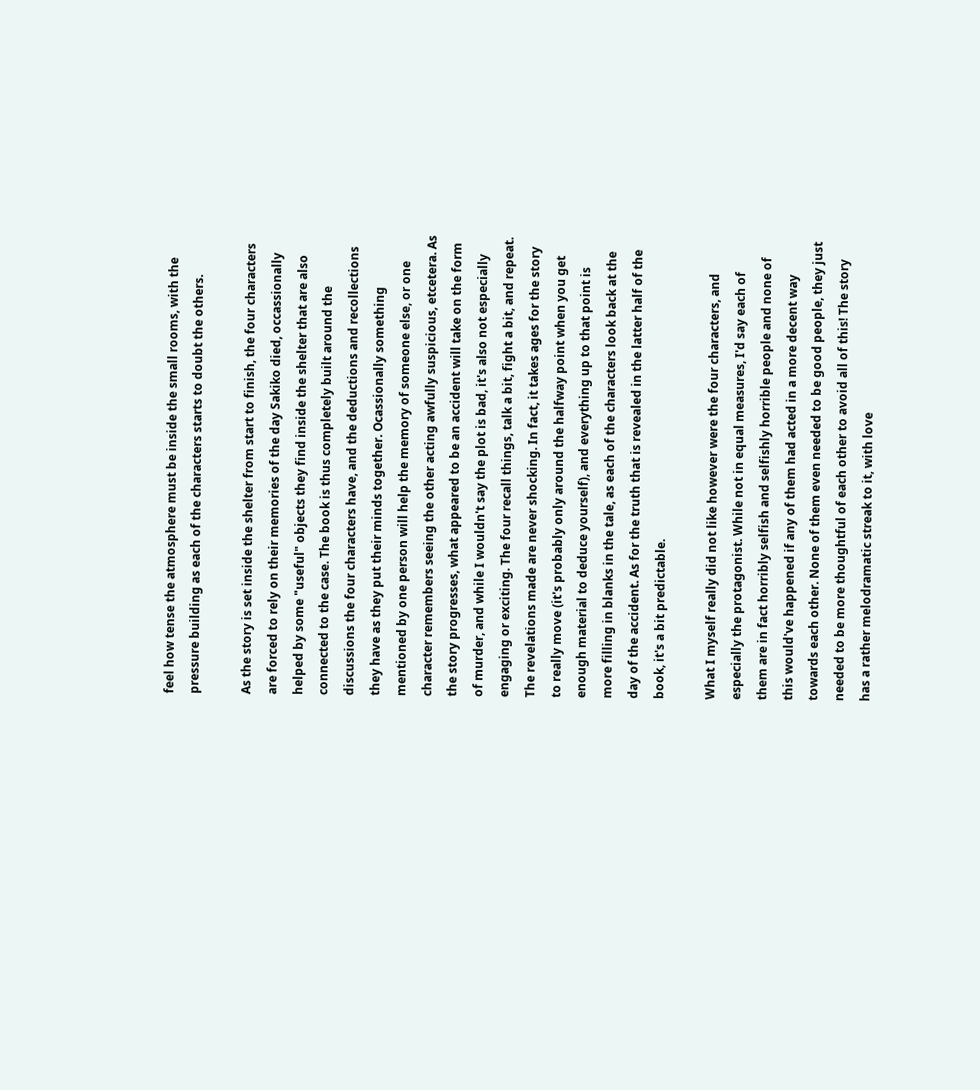feel how tense the atmosphere must be inside the small rooms, with the pressure building as each of the characters starts to doubt the others.

As the story is set inside the shelter from start to finish, the four characters are forced to rely on their memories of the day Sakiko died, occassionally helped by some "useful" objects they find inside the shelter that are also connected to the case. The book is thus completely built around the discussions the four characters have, and the deductions and recollections they have as they put their minds together. Ocassionally something mentioned by one person will help the memory of someone else, or one character remembers seeing the other acting awfully suspicious, etcetera. As the story progresses, what appeared to be an accident will take on the form of murder, and while I wouldn't say the plot is bad, it's also not especially engaging or exciting. The four recall things, talk a bit, fight a bit, and repeat. The revelations made are never shocking. In fact, it takes ages for the story to really move (it's probably only around the halfway point when you get enough material to deduce yourself), and everything up to that point is more filling in blanks in the tale, as each of the characters look back at the day of the accident. As for the truth that is revealed in the latter half of the book, it's a bit predictable.

What I myself really did not like however were the four characters, and especially the protagonist. While not in equal measures, I'd say each of them are in fact horribly selfish and selfishly horrible people and none of this would've happened if any of them had acted in a more decent way towards each other. None of them even needed to be good people, they just needed to be more thoughtful of each other to avoid all of this! The story has a rather melodramatic streak to it, with love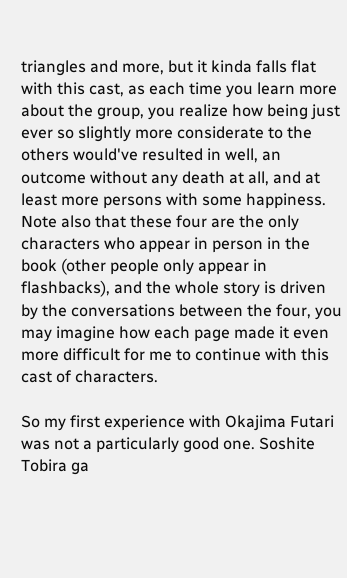triangles and more, but it kinda falls flat with this cast, as each time you learn more about the group, you realize how being just ever so slightly more considerate to the others would've resulted in well, an outcome without any death at all, and at least more persons with some happiness. Note also that these four are the only characters who appear in person in the book (other people only appear in flashbacks), and the whole story is driven by the conversations between the four, you may imagine how each page made it even more difficult for me to continue with this cast of characters.

So my first experience with Okajima Futari was not a particularly good one. Soshite Tobira ga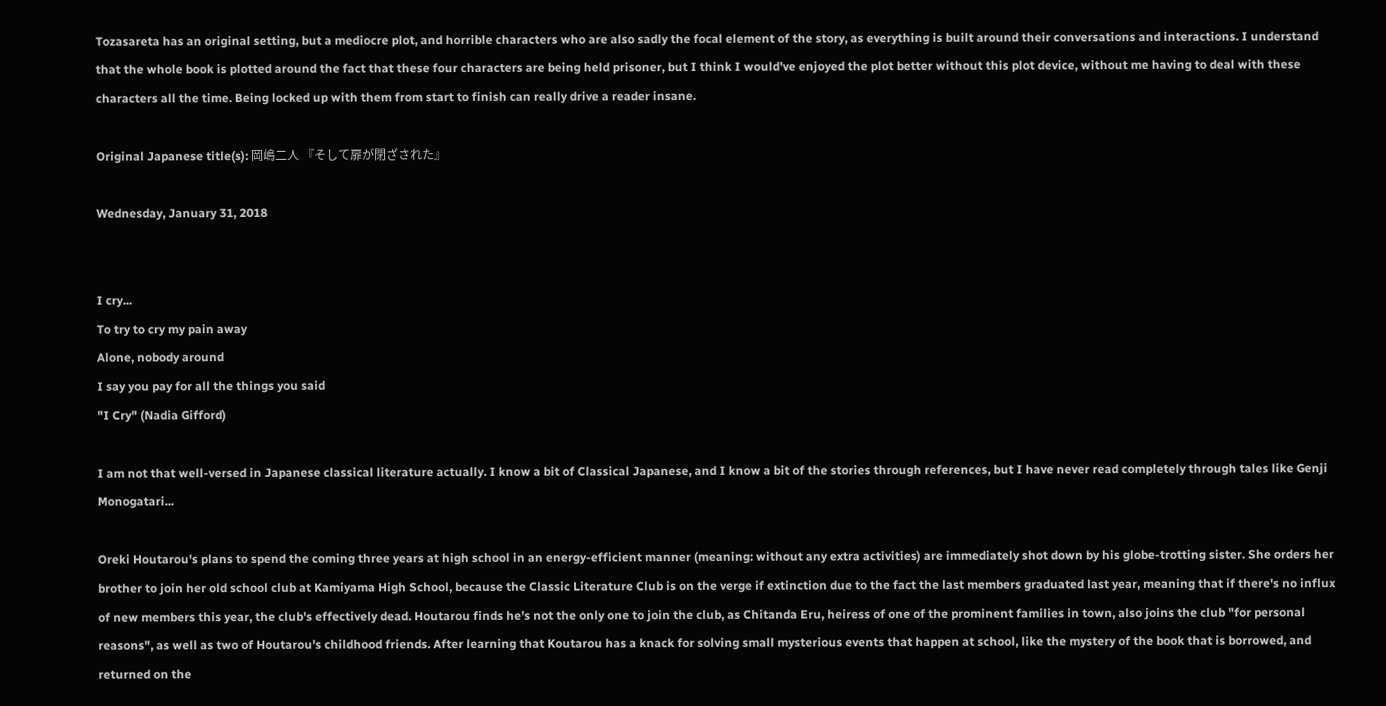Tozasareta has an original setting, but a mediocre plot, and horrible characters who are also sadly the focal element of the story, as everything is built around their conversations and interactions. I understand that the whole book is plotted around the fact that these four characters are being held prisoner, but I think I would've enjoyed the plot better without this plot device, without me having to deal with these characters all the time. Being locked up with them from start to finish can really drive a reader insane.

Original Japanese title(s): 岡嶋二人 『そして扉が閉ざされた』

Wednesday, January 31, 2018


I cry...
To try to cry my pain away
Alone, nobody around
I say you pay for all the things you said
"I Cry" (Nadia Gifford)

I am not that well-versed in Japanese classical literature actually. I know a bit of Classical Japanese, and I know a bit of the stories through references, but I have never read completely through tales like Genji Monogatari...

Oreki Houtarou's plans to spend the coming three years at high school in an energy-efficient manner (meaning: without any extra activities) are immediately shot down by his globe-trotting sister. She orders her brother to join her old school club at Kamiyama High School, because the Classic Literature Club is on the verge if extinction due to the fact the last members graduated last year, meaning that if there's no influx of new members this year, the club's effectively dead. Houtarou finds he's not the only one to join the club, as Chitanda Eru, heiress of one of the prominent families in town, also joins the club "for personal reasons", as well as two of Houtarou's childhood friends. After learning that Koutarou has a knack for solving small mysterious events that happen at school, like the mystery of the book that is borrowed, and returned on the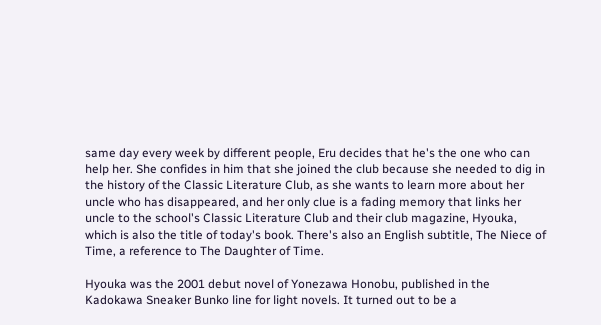same day every week by different people, Eru decides that he's the one who can help her. She confides in him that she joined the club because she needed to dig in the history of the Classic Literature Club, as she wants to learn more about her uncle who has disappeared, and her only clue is a fading memory that links her uncle to the school's Classic Literature Club and their club magazine, Hyouka, which is also the title of today's book. There's also an English subtitle, The Niece of Time, a reference to The Daughter of Time.

Hyouka was the 2001 debut novel of Yonezawa Honobu, published in the Kadokawa Sneaker Bunko line for light novels. It turned out to be a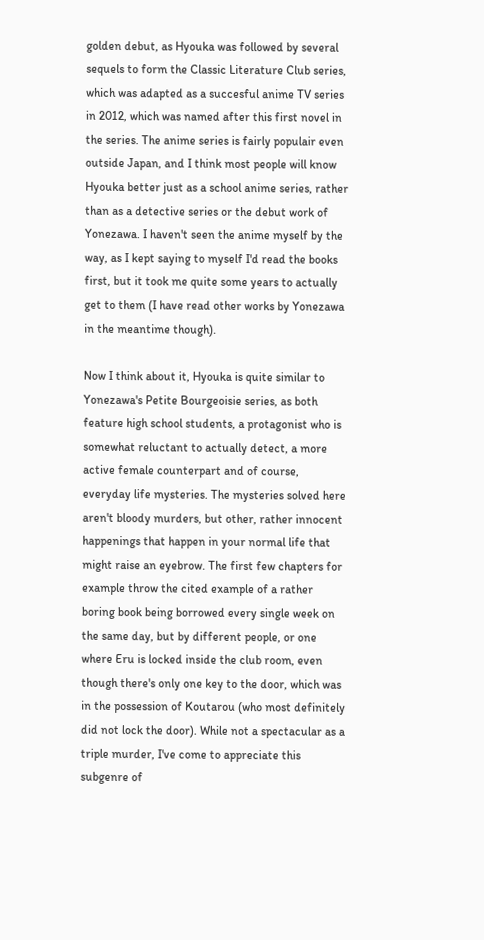golden debut, as Hyouka was followed by several sequels to form the Classic Literature Club series, which was adapted as a succesful anime TV series in 2012, which was named after this first novel in the series. The anime series is fairly populair even outside Japan, and I think most people will know Hyouka better just as a school anime series, rather than as a detective series or the debut work of Yonezawa. I haven't seen the anime myself by the way, as I kept saying to myself I'd read the books first, but it took me quite some years to actually get to them (I have read other works by Yonezawa in the meantime though).

Now I think about it, Hyouka is quite similar to Yonezawa's Petite Bourgeoisie series, as both feature high school students, a protagonist who is somewhat reluctant to actually detect, a more active female counterpart and of course, everyday life mysteries. The mysteries solved here aren't bloody murders, but other, rather innocent happenings that happen in your normal life that might raise an eyebrow. The first few chapters for example throw the cited example of a rather boring book being borrowed every single week on the same day, but by different people, or one where Eru is locked inside the club room, even though there's only one key to the door, which was in the possession of Koutarou (who most definitely did not lock the door). While not a spectacular as a triple murder, I've come to appreciate this subgenre of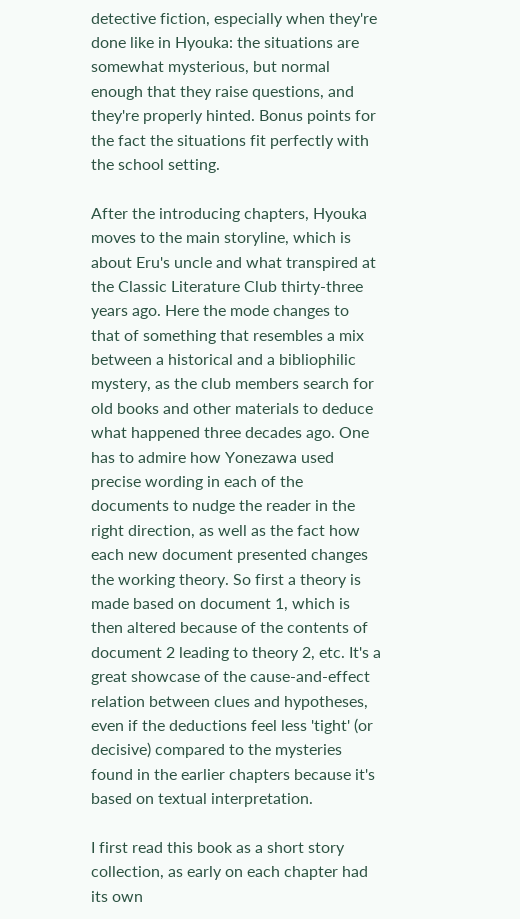detective fiction, especially when they're done like in Hyouka: the situations are somewhat mysterious, but normal enough that they raise questions, and they're properly hinted. Bonus points for the fact the situations fit perfectly with the school setting.

After the introducing chapters, Hyouka moves to the main storyline, which is about Eru's uncle and what transpired at the Classic Literature Club thirty-three years ago. Here the mode changes to that of something that resembles a mix between a historical and a bibliophilic mystery, as the club members search for old books and other materials to deduce what happened three decades ago. One has to admire how Yonezawa used precise wording in each of the documents to nudge the reader in the right direction, as well as the fact how each new document presented changes the working theory. So first a theory is made based on document 1, which is then altered because of the contents of document 2 leading to theory 2, etc. It's a great showcase of the cause-and-effect relation between clues and hypotheses, even if the deductions feel less 'tight' (or decisive) compared to the mysteries found in the earlier chapters because it's based on textual interpretation.

I first read this book as a short story collection, as early on each chapter had its own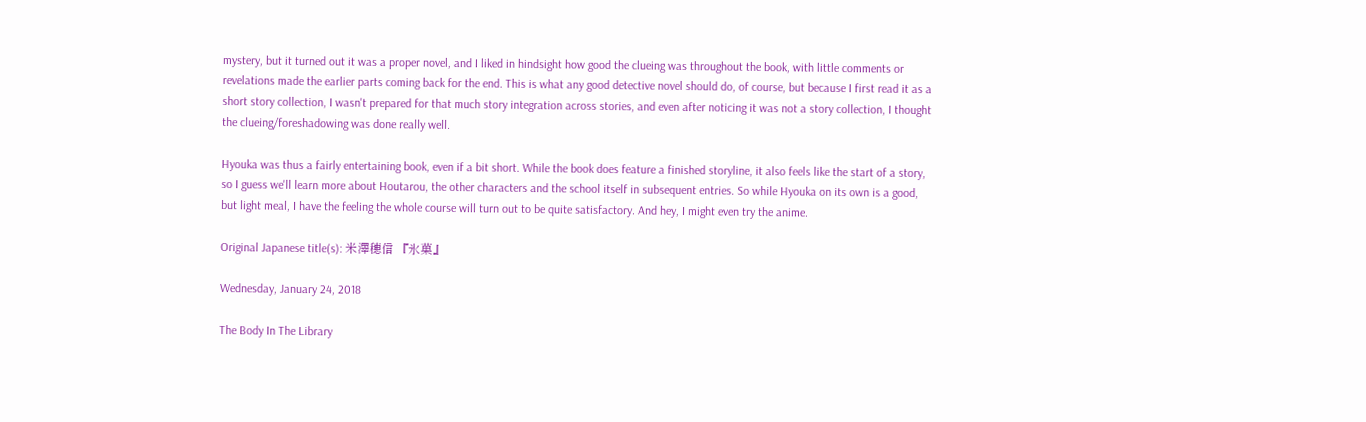mystery, but it turned out it was a proper novel, and I liked in hindsight how good the clueing was throughout the book, with little comments or revelations made the earlier parts coming back for the end. This is what any good detective novel should do, of course, but because I first read it as a short story collection, I wasn't prepared for that much story integration across stories, and even after noticing it was not a story collection, I thought the clueing/foreshadowing was done really well.

Hyouka was thus a fairly entertaining book, even if a bit short. While the book does feature a finished storyline, it also feels like the start of a story, so I guess we'll learn more about Houtarou, the other characters and the school itself in subsequent entries. So while Hyouka on its own is a good, but light meal, I have the feeling the whole course will turn out to be quite satisfactory. And hey, I might even try the anime.

Original Japanese title(s): 米澤穂信 『氷菓』

Wednesday, January 24, 2018

The Body In The Library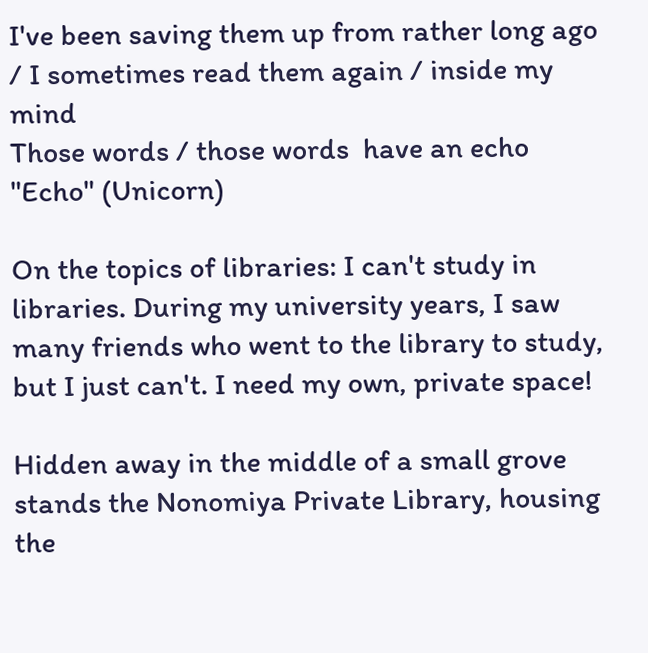I've been saving them up from rather long ago / I sometimes read them again / inside my mind
Those words / those words  have an echo
"Echo" (Unicorn)

On the topics of libraries: I can't study in libraries. During my university years, I saw many friends who went to the library to study, but I just can't. I need my own, private space!

Hidden away in the middle of a small grove stands the Nonomiya Private Library, housing the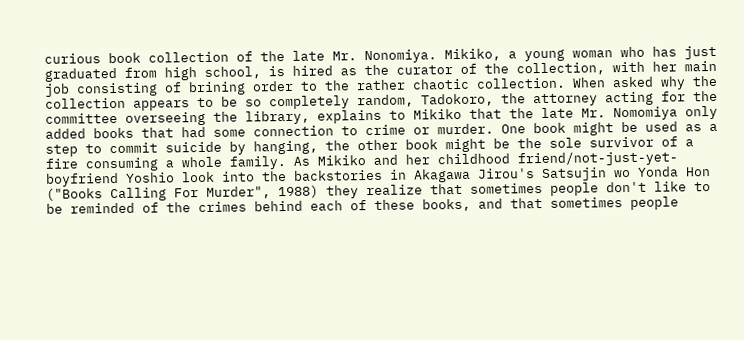curious book collection of the late Mr. Nonomiya. Mikiko, a young woman who has just graduated from high school, is hired as the curator of the collection, with her main job consisting of brining order to the rather chaotic collection. When asked why the collection appears to be so completely random, Tadokoro, the attorney acting for the committee overseeing the library, explains to Mikiko that the late Mr. Nomomiya only added books that had some connection to crime or murder. One book might be used as a step to commit suicide by hanging, the other book might be the sole survivor of a fire consuming a whole family. As Mikiko and her childhood friend/not-just-yet-boyfriend Yoshio look into the backstories in Akagawa Jirou's Satsujin wo Yonda Hon ("Books Calling For Murder", 1988) they realize that sometimes people don't like to be reminded of the crimes behind each of these books, and that sometimes people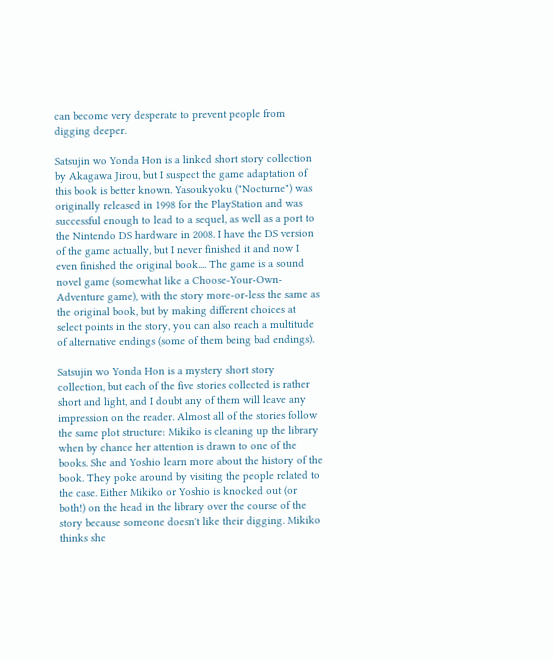can become very desperate to prevent people from digging deeper.

Satsujin wo Yonda Hon is a linked short story collection by Akagawa Jirou, but I suspect the game adaptation of this book is better known. Yasoukyoku ("Nocturne") was originally released in 1998 for the PlayStation and was successful enough to lead to a sequel, as well as a port to the Nintendo DS hardware in 2008. I have the DS version of the game actually, but I never finished it and now I even finished the original book.... The game is a sound novel game (somewhat like a Choose-Your-Own-Adventure game), with the story more-or-less the same as the original book, but by making different choices at select points in the story, you can also reach a multitude of alternative endings (some of them being bad endings).

Satsujin wo Yonda Hon is a mystery short story collection, but each of the five stories collected is rather short and light, and I doubt any of them will leave any impression on the reader. Almost all of the stories follow the same plot structure: Mikiko is cleaning up the library when by chance her attention is drawn to one of the books. She and Yoshio learn more about the history of the book. They poke around by visiting the people related to the case. Either Mikiko or Yoshio is knocked out (or both!) on the head in the library over the course of the story because someone doesn't like their digging. Mikiko thinks she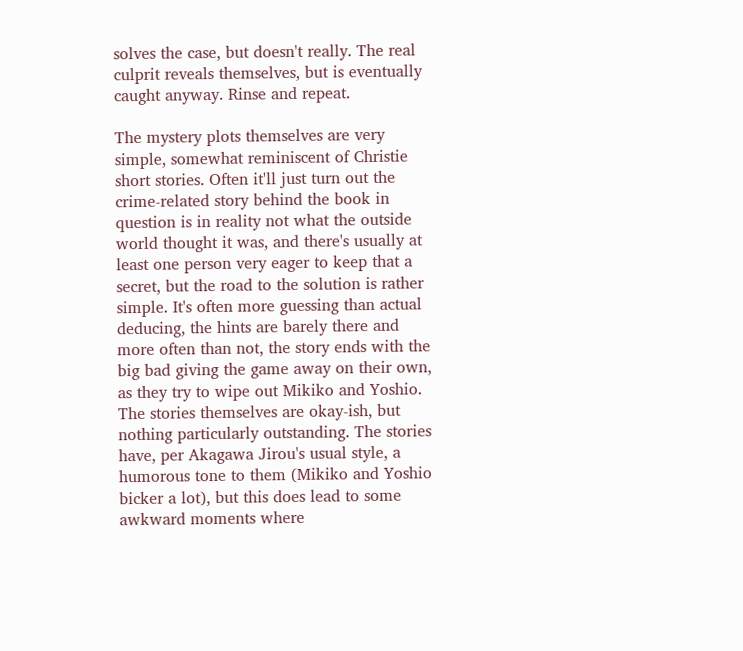solves the case, but doesn't really. The real culprit reveals themselves, but is eventually caught anyway. Rinse and repeat.

The mystery plots themselves are very simple, somewhat reminiscent of Christie short stories. Often it'll just turn out the crime-related story behind the book in question is in reality not what the outside world thought it was, and there's usually at least one person very eager to keep that a secret, but the road to the solution is rather simple. It's often more guessing than actual deducing, the hints are barely there and more often than not, the story ends with the big bad giving the game away on their own, as they try to wipe out Mikiko and Yoshio. The stories themselves are okay-ish, but nothing particularly outstanding. The stories have, per Akagawa Jirou's usual style, a humorous tone to them (Mikiko and Yoshio bicker a lot), but this does lead to some awkward moments where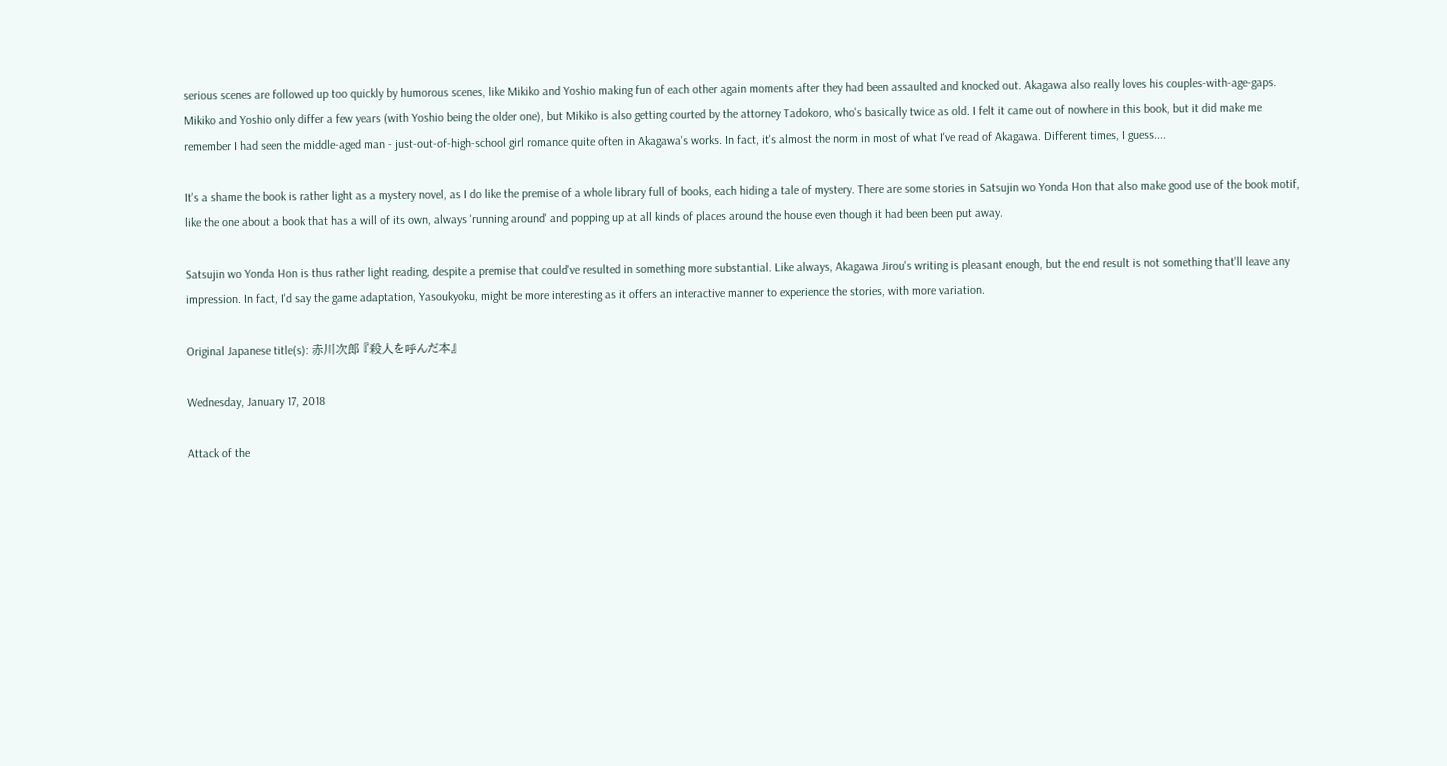serious scenes are followed up too quickly by humorous scenes, like Mikiko and Yoshio making fun of each other again moments after they had been assaulted and knocked out. Akagawa also really loves his couples-with-age-gaps. Mikiko and Yoshio only differ a few years (with Yoshio being the older one), but Mikiko is also getting courted by the attorney Tadokoro, who's basically twice as old. I felt it came out of nowhere in this book, but it did make me remember I had seen the middle-aged man - just-out-of-high-school girl romance quite often in Akagawa's works. In fact, it's almost the norm in most of what I've read of Akagawa. Different times, I guess....

It's a shame the book is rather light as a mystery novel, as I do like the premise of a whole library full of books, each hiding a tale of mystery. There are some stories in Satsujin wo Yonda Hon that also make good use of the book motif, like the one about a book that has a will of its own, always 'running around' and popping up at all kinds of places around the house even though it had been been put away.

Satsujin wo Yonda Hon is thus rather light reading, despite a premise that could've resulted in something more substantial. Like always, Akagawa Jirou's writing is pleasant enough, but the end result is not something that'll leave any impression. In fact, I'd say the game adaptation, Yasoukyoku, might be more interesting as it offers an interactive manner to experience the stories, with more variation.

Original Japanese title(s): 赤川次郎 『殺人を呼んだ本』

Wednesday, January 17, 2018

Attack of the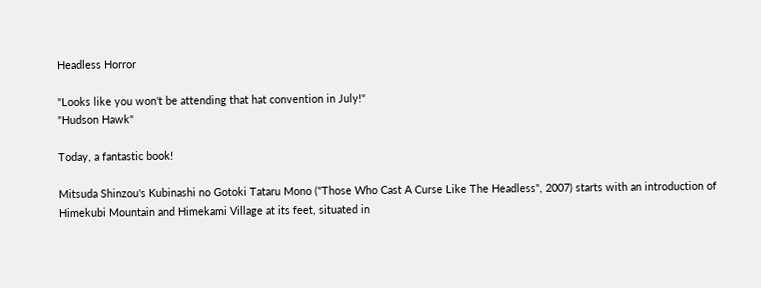Headless Horror

"Looks like you won't be attending that hat convention in July!"
"Hudson Hawk"

Today, a fantastic book!

Mitsuda Shinzou's Kubinashi no Gotoki Tataru Mono ("Those Who Cast A Curse Like The Headless", 2007) starts with an introduction of Himekubi Mountain and Himekami Village at its feet, situated in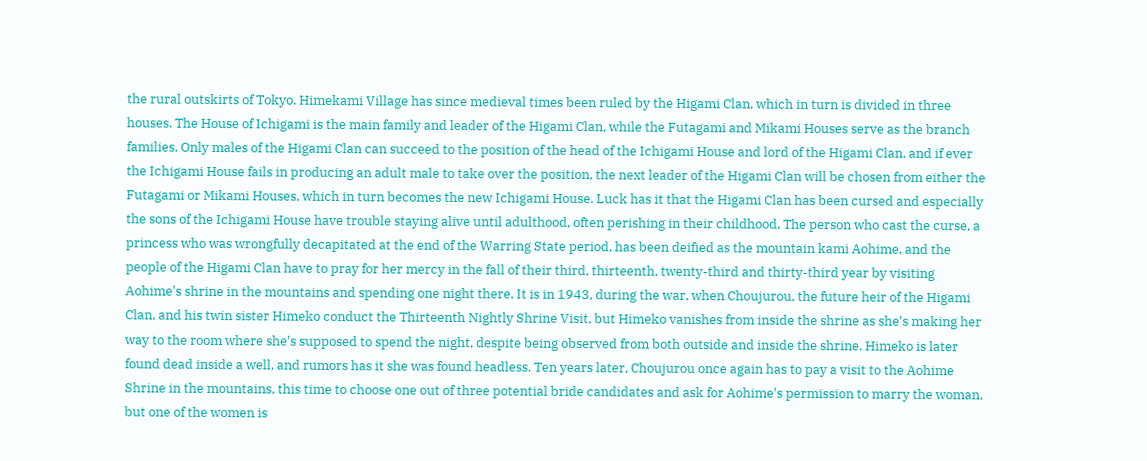the rural outskirts of Tokyo. Himekami Village has since medieval times been ruled by the Higami Clan, which in turn is divided in three houses. The House of Ichigami is the main family and leader of the Higami Clan, while the Futagami and Mikami Houses serve as the branch families. Only males of the Higami Clan can succeed to the position of the head of the Ichigami House and lord of the Higami Clan, and if ever the Ichigami House fails in producing an adult male to take over the position, the next leader of the Higami Clan will be chosen from either the Futagami or Mikami Houses, which in turn becomes the new Ichigami House. Luck has it that the Higami Clan has been cursed and especially the sons of the Ichigami House have trouble staying alive until adulthood, often perishing in their childhood. The person who cast the curse, a princess who was wrongfully decapitated at the end of the Warring State period, has been deified as the mountain kami Aohime, and the people of the Higami Clan have to pray for her mercy in the fall of their third, thirteenth, twenty-third and thirty-third year by visiting Aohime's shrine in the mountains and spending one night there. It is in 1943, during the war, when Choujurou, the future heir of the Higami Clan, and his twin sister Himeko conduct the Thirteenth Nightly Shrine Visit, but Himeko vanishes from inside the shrine as she's making her way to the room where she's supposed to spend the night, despite being observed from both outside and inside the shrine. Himeko is later found dead inside a well, and rumors has it she was found headless. Ten years later, Choujurou once again has to pay a visit to the Aohime Shrine in the mountains, this time to choose one out of three potential bride candidates and ask for Aohime's permission to marry the woman, but one of the women is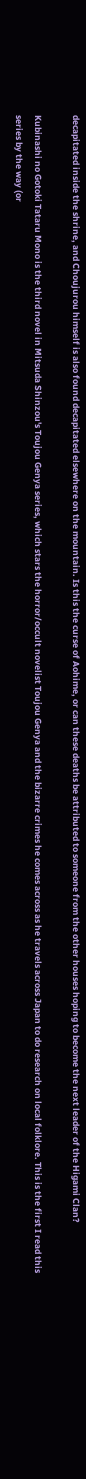decapitated inside the shrine, and Choujurou himself is also found decapitated elsewhere on the mountain. Is this the curse of Aohime, or can these deaths be attributed to someone from the other houses hoping to become the next leader of the Higami Clan?

Kubinashi no Gotoki Tataru Mono is the third novel in Mitsuda Shinzou's Toujou Genya series, which stars the horror/occult novelist Toujou Genya and the bizarre crimes he comes across as he travels across Japan to do research on local folklore. This is the first I read this series by the way (or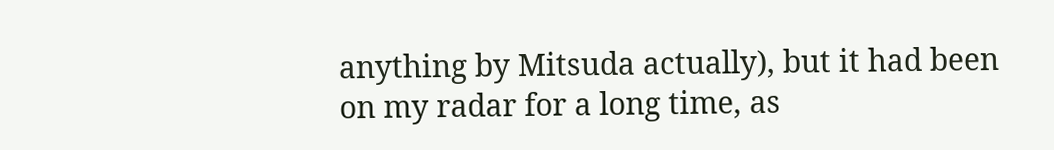anything by Mitsuda actually), but it had been on my radar for a long time, as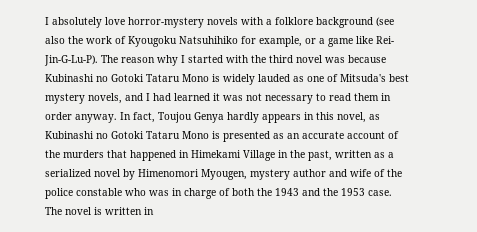I absolutely love horror-mystery novels with a folklore background (see also the work of Kyougoku Natsuhihiko for example, or a game like Rei-Jin-G-Lu-P). The reason why I started with the third novel was because Kubinashi no Gotoki Tataru Mono is widely lauded as one of Mitsuda's best mystery novels, and I had learned it was not necessary to read them in order anyway. In fact, Toujou Genya hardly appears in this novel, as Kubinashi no Gotoki Tataru Mono is presented as an accurate account of the murders that happened in Himekami Village in the past, written as a serialized novel by Himenomori Myougen, mystery author and wife of the police constable who was in charge of both the 1943 and the 1953 case. The novel is written in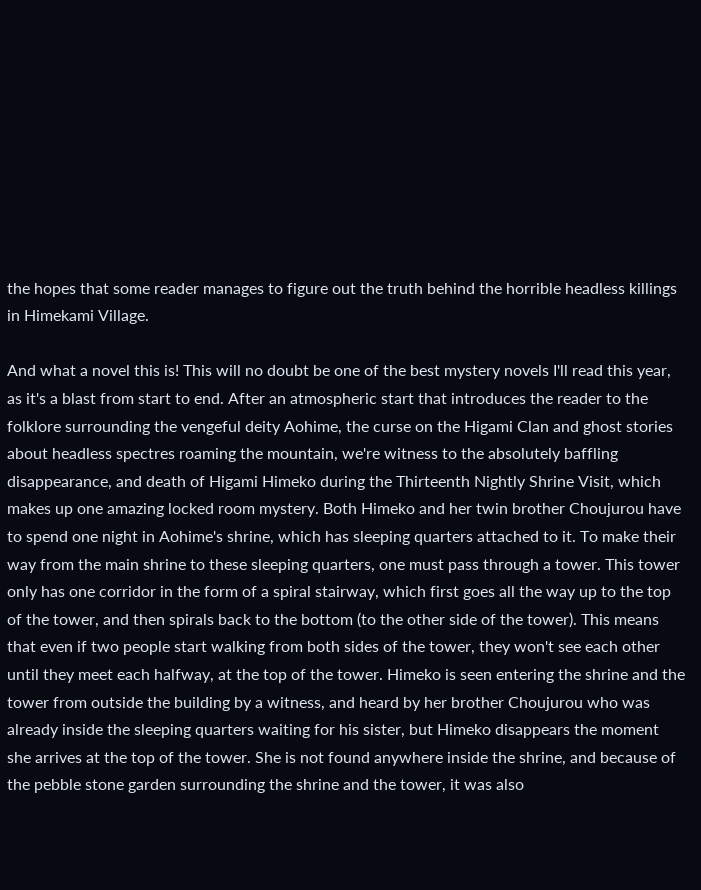the hopes that some reader manages to figure out the truth behind the horrible headless killings in Himekami Village.

And what a novel this is! This will no doubt be one of the best mystery novels I'll read this year, as it's a blast from start to end. After an atmospheric start that introduces the reader to the folklore surrounding the vengeful deity Aohime, the curse on the Higami Clan and ghost stories about headless spectres roaming the mountain, we're witness to the absolutely baffling disappearance, and death of Higami Himeko during the Thirteenth Nightly Shrine Visit, which makes up one amazing locked room mystery. Both Himeko and her twin brother Choujurou have to spend one night in Aohime's shrine, which has sleeping quarters attached to it. To make their way from the main shrine to these sleeping quarters, one must pass through a tower. This tower only has one corridor in the form of a spiral stairway, which first goes all the way up to the top of the tower, and then spirals back to the bottom (to the other side of the tower). This means that even if two people start walking from both sides of the tower, they won't see each other until they meet each halfway, at the top of the tower. Himeko is seen entering the shrine and the tower from outside the building by a witness, and heard by her brother Choujurou who was already inside the sleeping quarters waiting for his sister, but Himeko disappears the moment she arrives at the top of the tower. She is not found anywhere inside the shrine, and because of the pebble stone garden surrounding the shrine and the tower, it was also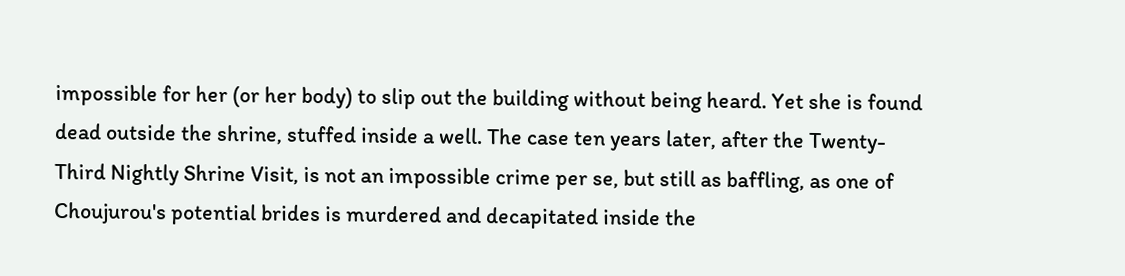impossible for her (or her body) to slip out the building without being heard. Yet she is found dead outside the shrine, stuffed inside a well. The case ten years later, after the Twenty-Third Nightly Shrine Visit, is not an impossible crime per se, but still as baffling, as one of Choujurou's potential brides is murdered and decapitated inside the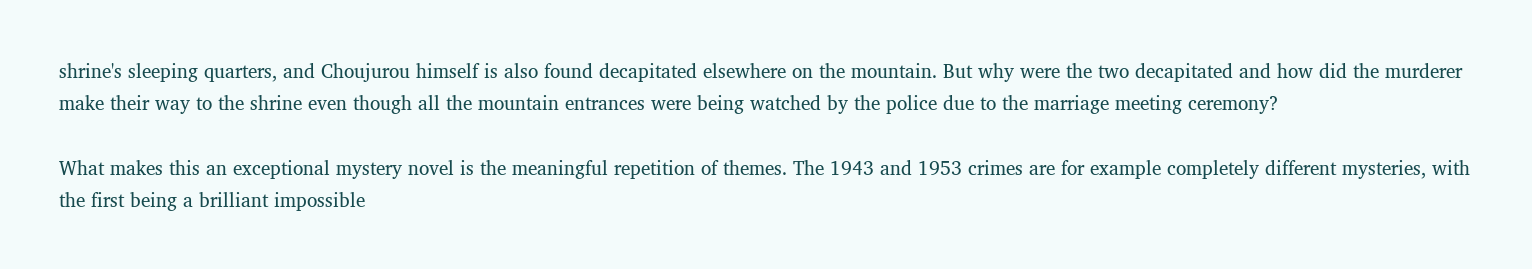shrine's sleeping quarters, and Choujurou himself is also found decapitated elsewhere on the mountain. But why were the two decapitated and how did the murderer make their way to the shrine even though all the mountain entrances were being watched by the police due to the marriage meeting ceremony?

What makes this an exceptional mystery novel is the meaningful repetition of themes. The 1943 and 1953 crimes are for example completely different mysteries, with the first being a brilliant impossible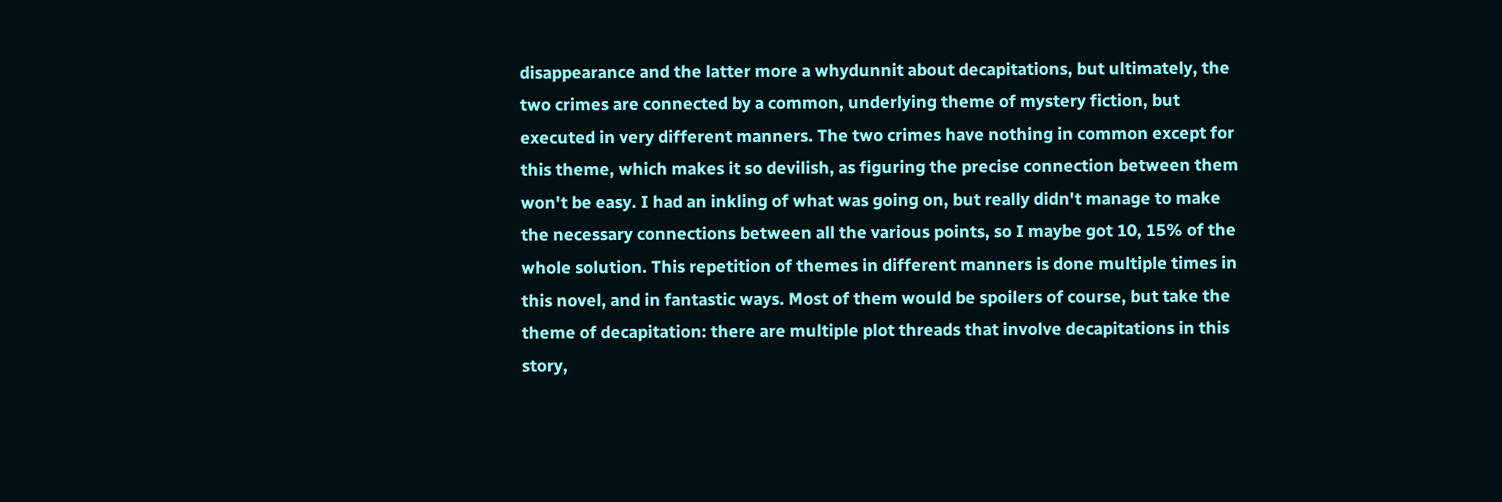disappearance and the latter more a whydunnit about decapitations, but ultimately, the two crimes are connected by a common, underlying theme of mystery fiction, but executed in very different manners. The two crimes have nothing in common except for this theme, which makes it so devilish, as figuring the precise connection between them won't be easy. I had an inkling of what was going on, but really didn't manage to make the necessary connections between all the various points, so I maybe got 10, 15% of the whole solution. This repetition of themes in different manners is done multiple times in this novel, and in fantastic ways. Most of them would be spoilers of course, but take the theme of decapitation: there are multiple plot threads that involve decapitations in this story,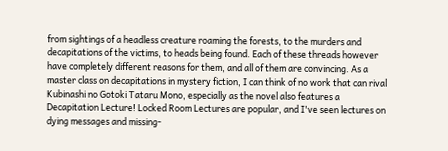from sightings of a headless creature roaming the forests, to the murders and decapitations of the victims, to heads being found. Each of these threads however have completely different reasons for them, and all of them are convincing. As a master class on decapitations in mystery fiction, I can think of no work that can rival Kubinashi no Gotoki Tataru Mono, especially as the novel also features a Decapitation Lecture! Locked Room Lectures are popular, and I've seen lectures on dying messages and missing-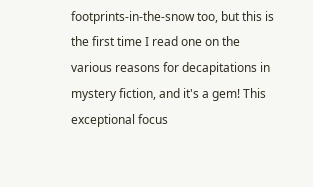footprints-in-the-snow too, but this is the first time I read one on the various reasons for decapitations in mystery fiction, and it's a gem! This exceptional focus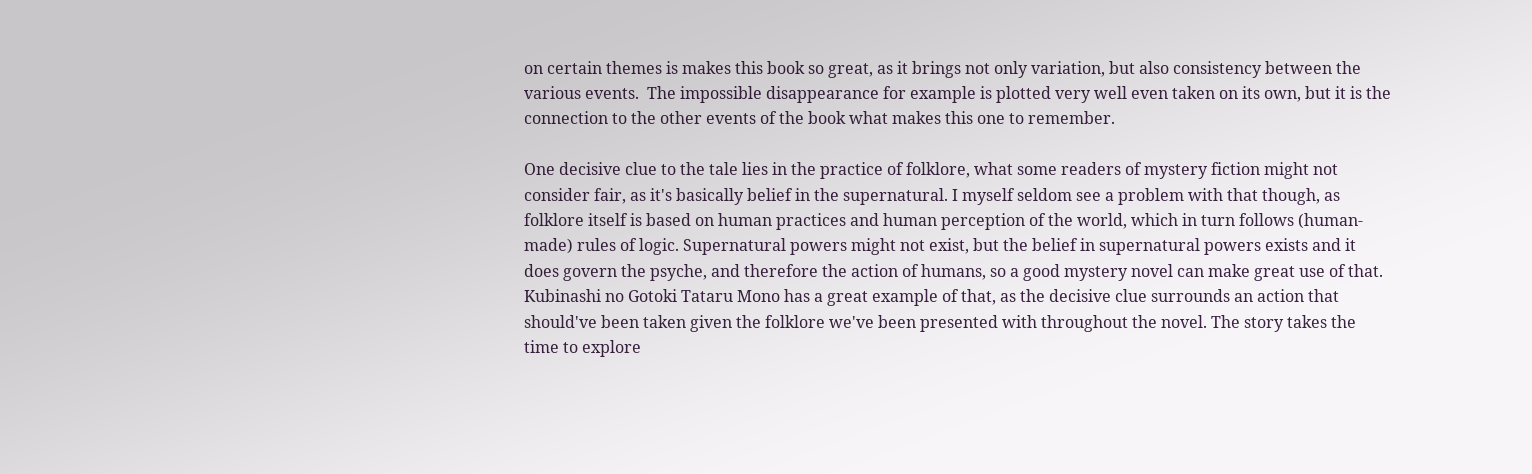on certain themes is makes this book so great, as it brings not only variation, but also consistency between the various events.  The impossible disappearance for example is plotted very well even taken on its own, but it is the connection to the other events of the book what makes this one to remember.

One decisive clue to the tale lies in the practice of folklore, what some readers of mystery fiction might not consider fair, as it's basically belief in the supernatural. I myself seldom see a problem with that though, as folklore itself is based on human practices and human perception of the world, which in turn follows (human-made) rules of logic. Supernatural powers might not exist, but the belief in supernatural powers exists and it does govern the psyche, and therefore the action of humans, so a good mystery novel can make great use of that. Kubinashi no Gotoki Tataru Mono has a great example of that, as the decisive clue surrounds an action that should've been taken given the folklore we've been presented with throughout the novel. The story takes the time to explore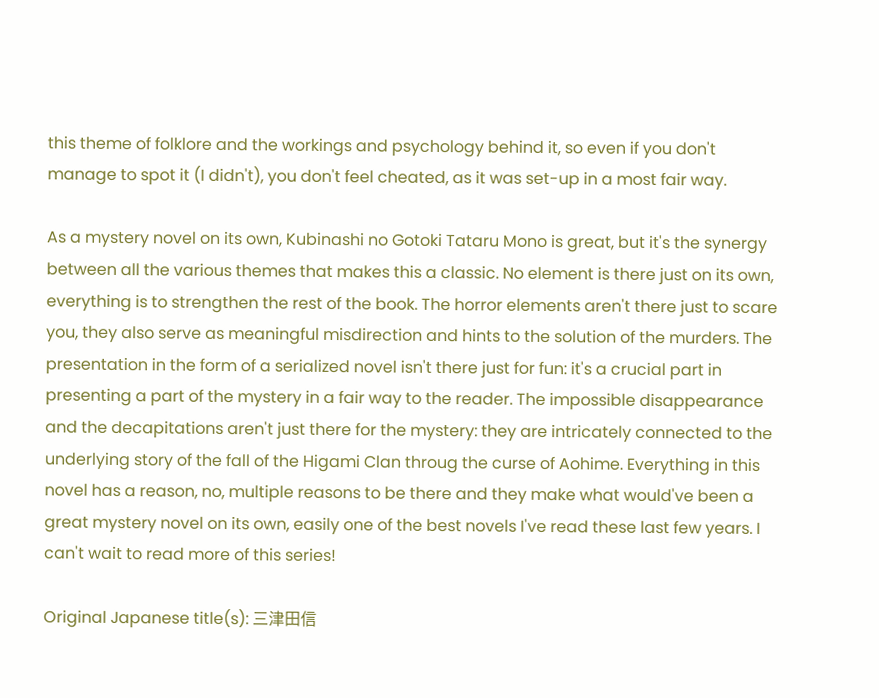this theme of folklore and the workings and psychology behind it, so even if you don't manage to spot it (I didn't), you don't feel cheated, as it was set-up in a most fair way.

As a mystery novel on its own, Kubinashi no Gotoki Tataru Mono is great, but it's the synergy between all the various themes that makes this a classic. No element is there just on its own, everything is to strengthen the rest of the book. The horror elements aren't there just to scare you, they also serve as meaningful misdirection and hints to the solution of the murders. The presentation in the form of a serialized novel isn't there just for fun: it's a crucial part in presenting a part of the mystery in a fair way to the reader. The impossible disappearance and the decapitations aren't just there for the mystery: they are intricately connected to the underlying story of the fall of the Higami Clan throug the curse of Aohime. Everything in this novel has a reason, no, multiple reasons to be there and they make what would've been a great mystery novel on its own, easily one of the best novels I've read these last few years. I can't wait to read more of this series!

Original Japanese title(s): 三津田信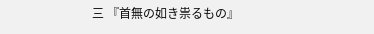三 『首無の如き祟るもの』